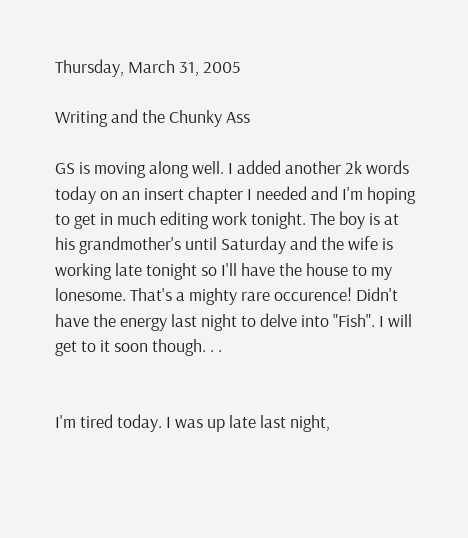Thursday, March 31, 2005

Writing and the Chunky Ass

GS is moving along well. I added another 2k words today on an insert chapter I needed and I'm hoping to get in much editing work tonight. The boy is at his grandmother's until Saturday and the wife is working late tonight so I'll have the house to my lonesome. That's a mighty rare occurence! Didn't have the energy last night to delve into "Fish". I will get to it soon though. . .


I'm tired today. I was up late last night,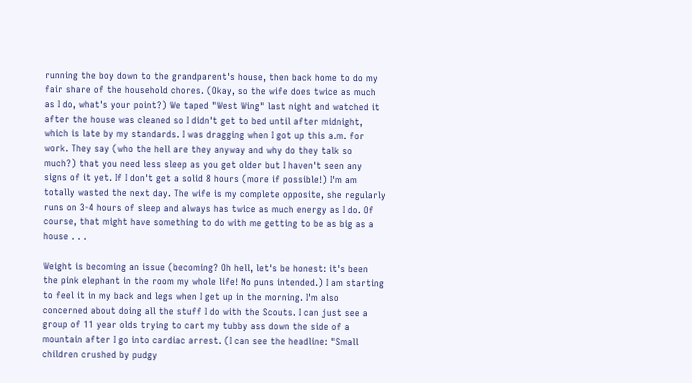running the boy down to the grandparent's house, then back home to do my fair share of the household chores. (Okay, so the wife does twice as much as I do, what's your point?) We taped "West Wing" last night and watched it after the house was cleaned so I didn't get to bed until after midnight, which is late by my standards. I was dragging when I got up this a.m. for work. They say (who the hell are they anyway and why do they talk so much?) that you need less sleep as you get older but I haven't seen any signs of it yet. If I don't get a solid 8 hours (more if possible!) I'm am totally wasted the next day. The wife is my complete opposite, she regularly runs on 3-4 hours of sleep and always has twice as much energy as I do. Of course, that might have something to do with me getting to be as big as a house . . .

Weight is becoming an issue (becoming? Oh hell, let's be honest: it's been the pink elephant in the room my whole life! No puns intended.) I am starting to feel it in my back and legs when I get up in the morning. I'm also concerned about doing all the stuff I do with the Scouts. I can just see a group of 11 year olds trying to cart my tubby ass down the side of a mountain after I go into cardiac arrest. (I can see the headline: "Small children crushed by pudgy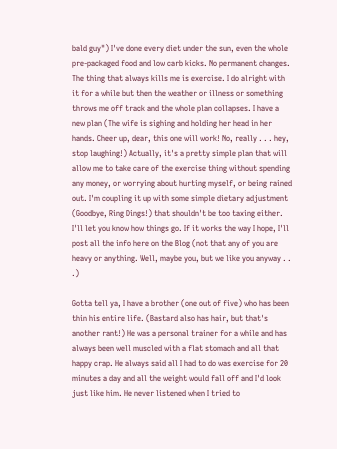bald guy") I've done every diet under the sun, even the whole pre-packaged food and low carb kicks. No permanent changes. The thing that always kills me is exercise. I do alright with it for a while but then the weather or illness or something throws me off track and the whole plan collapses. I have a new plan (The wife is sighing and holding her head in her hands. Cheer up, dear, this one will work! No, really . . . hey, stop laughing!) Actually, it's a pretty simple plan that will allow me to take care of the exercise thing without spending any money, or worrying about hurting myself, or being rained out. I'm coupling it up with some simple dietary adjustment (Goodbye, Ring Dings!) that shouldn't be too taxing either. I'll let you know how things go. If it works the way I hope, I'll post all the info here on the Blog (not that any of you are heavy or anything. Well, maybe you, but we like you anyway . . .)

Gotta tell ya, I have a brother (one out of five) who has been thin his entire life. (Bastard also has hair, but that's another rant!) He was a personal trainer for a while and has always been well muscled with a flat stomach and all that happy crap. He always said all I had to do was exercise for 20 minutes a day and all the weight would fall off and I'd look just like him. He never listened when I tried to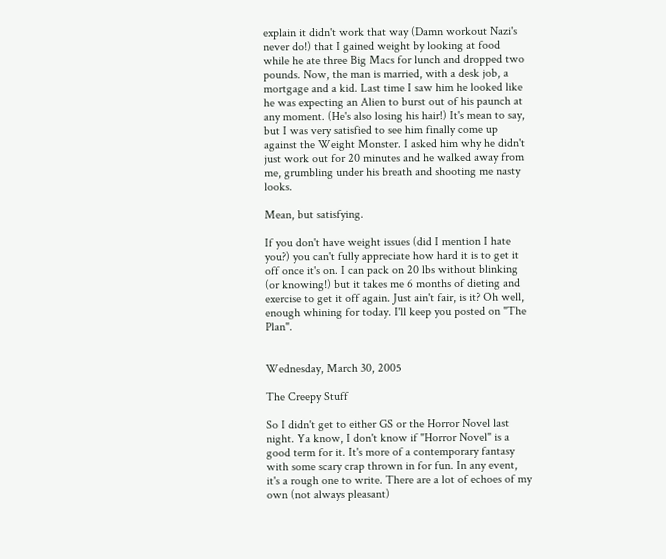explain it didn't work that way (Damn workout Nazi's never do!) that I gained weight by looking at food while he ate three Big Macs for lunch and dropped two pounds. Now, the man is married, with a desk job, a mortgage and a kid. Last time I saw him he looked like he was expecting an Alien to burst out of his paunch at any moment. (He's also losing his hair!) It's mean to say, but I was very satisfied to see him finally come up against the Weight Monster. I asked him why he didn't just work out for 20 minutes and he walked away from me, grumbling under his breath and shooting me nasty looks.

Mean, but satisfying.

If you don't have weight issues (did I mention I hate you?) you can't fully appreciate how hard it is to get it off once it's on. I can pack on 20 lbs without blinking (or knowing!) but it takes me 6 months of dieting and exercise to get it off again. Just ain't fair, is it? Oh well, enough whining for today. I'll keep you posted on "The Plan".


Wednesday, March 30, 2005

The Creepy Stuff

So I didn't get to either GS or the Horror Novel last night. Ya know, I don't know if "Horror Novel" is a good term for it. It's more of a contemporary fantasy with some scary crap thrown in for fun. In any event, it's a rough one to write. There are a lot of echoes of my own (not always pleasant)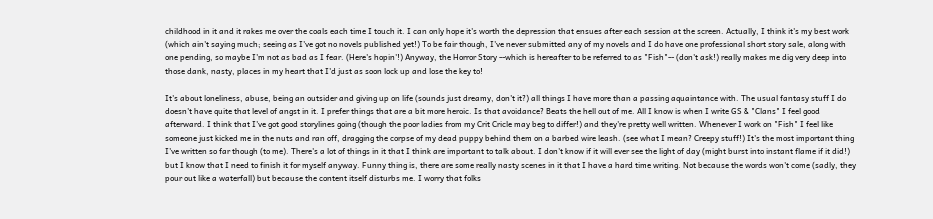childhood in it and it rakes me over the coals each time I touch it. I can only hope it's worth the depression that ensues after each session at the screen. Actually, I think it's my best work (which ain't saying much; seeing as I've got no novels published yet!) To be fair though, I've never submitted any of my novels and I do have one professional short story sale, along with one pending, so maybe I'm not as bad as I fear. (Here's hopin'!) Anyway, the Horror Story --which is hereafter to be referred to as "Fish"-- (don't ask!) really makes me dig very deep into those dank, nasty, places in my heart that I'd just as soon lock up and lose the key to!

It's about loneliness, abuse, being an outsider and giving up on life (sounds just dreamy, don't it?) all things I have more than a passing aquaintance with. The usual fantasy stuff I do doesn't have quite that level of angst in it. I prefer things that are a bit more heroic. Is that avoidance? Beats the hell out of me. All I know is when I write GS & "Clans" I feel good afterward. I think that I've got good storylines going (though the poor ladies from my Crit Cricle may beg to differ!) and they're pretty well written. Whenever I work on "Fish" I feel like someone just kicked me in the nuts and ran off, dragging the corpse of my dead puppy behind them on a barbed wire leash. (see what I mean? Creepy stuff!) It's the most important thing I've written so far though (to me). There's a lot of things in it that I think are important to talk about. I don't know if it will ever see the light of day (might burst into instant flame if it did!) but I know that I need to finish it for myself anyway. Funny thing is, there are some really nasty scenes in it that I have a hard time writing. Not because the words won't come (sadly, they pour out like a waterfall) but because the content itself disturbs me. I worry that folks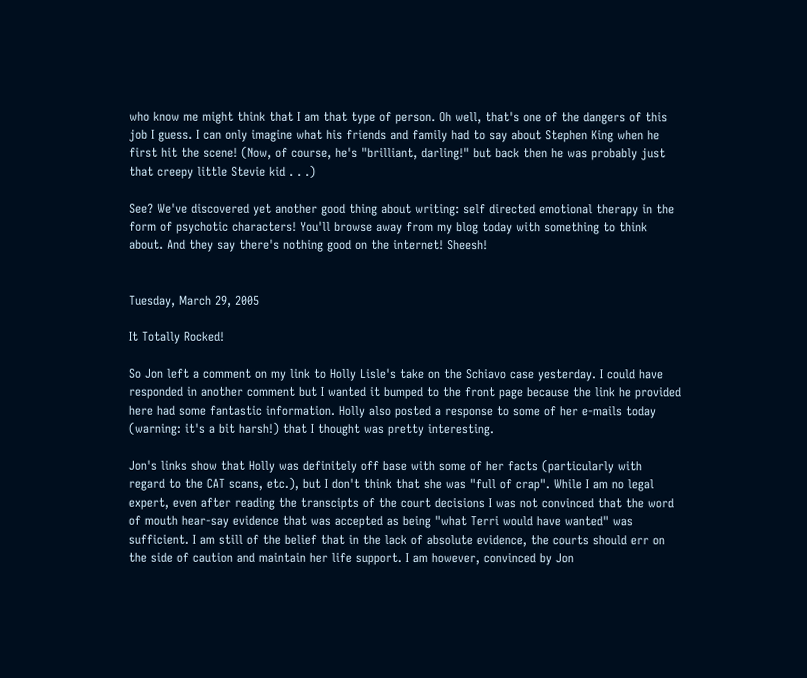who know me might think that I am that type of person. Oh well, that's one of the dangers of this job I guess. I can only imagine what his friends and family had to say about Stephen King when he first hit the scene! (Now, of course, he's "brilliant, darling!" but back then he was probably just that creepy little Stevie kid . . .)

See? We've discovered yet another good thing about writing: self directed emotional therapy in the form of psychotic characters! You'll browse away from my blog today with something to think about. And they say there's nothing good on the internet! Sheesh!


Tuesday, March 29, 2005

It Totally Rocked!

So Jon left a comment on my link to Holly Lisle's take on the Schiavo case yesterday. I could have responded in another comment but I wanted it bumped to the front page because the link he provided here had some fantastic information. Holly also posted a response to some of her e-mails today (warning: it's a bit harsh!) that I thought was pretty interesting.

Jon's links show that Holly was definitely off base with some of her facts (particularly with regard to the CAT scans, etc.), but I don't think that she was "full of crap". While I am no legal expert, even after reading the transcipts of the court decisions I was not convinced that the word of mouth hear-say evidence that was accepted as being "what Terri would have wanted" was sufficient. I am still of the belief that in the lack of absolute evidence, the courts should err on the side of caution and maintain her life support. I am however, convinced by Jon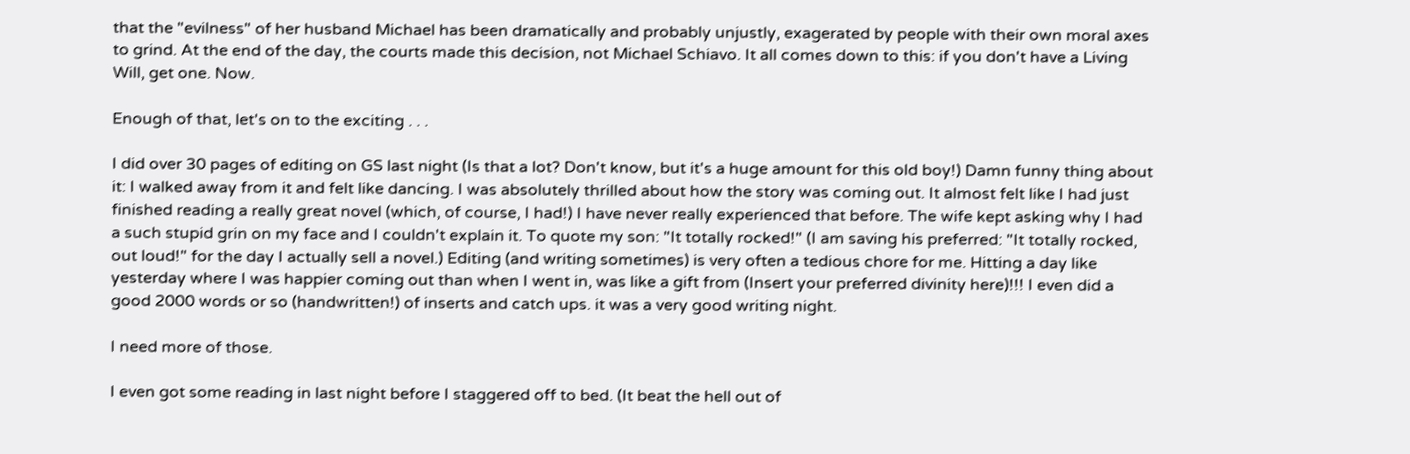that the "evilness" of her husband Michael has been dramatically and probably unjustly, exagerated by people with their own moral axes to grind. At the end of the day, the courts made this decision, not Michael Schiavo. It all comes down to this: if you don't have a Living Will, get one. Now.

Enough of that, let's on to the exciting . . .

I did over 30 pages of editing on GS last night (Is that a lot? Don't know, but it's a huge amount for this old boy!) Damn funny thing about it: I walked away from it and felt like dancing. I was absolutely thrilled about how the story was coming out. It almost felt like I had just finished reading a really great novel (which, of course, I had!) I have never really experienced that before. The wife kept asking why I had a such stupid grin on my face and I couldn't explain it. To quote my son: "It totally rocked!" (I am saving his preferred: "It totally rocked, out loud!" for the day I actually sell a novel.) Editing (and writing sometimes) is very often a tedious chore for me. Hitting a day like yesterday where I was happier coming out than when I went in, was like a gift from (Insert your preferred divinity here)!!! I even did a good 2000 words or so (handwritten!) of inserts and catch ups. it was a very good writing night.

I need more of those.

I even got some reading in last night before I staggered off to bed. (It beat the hell out of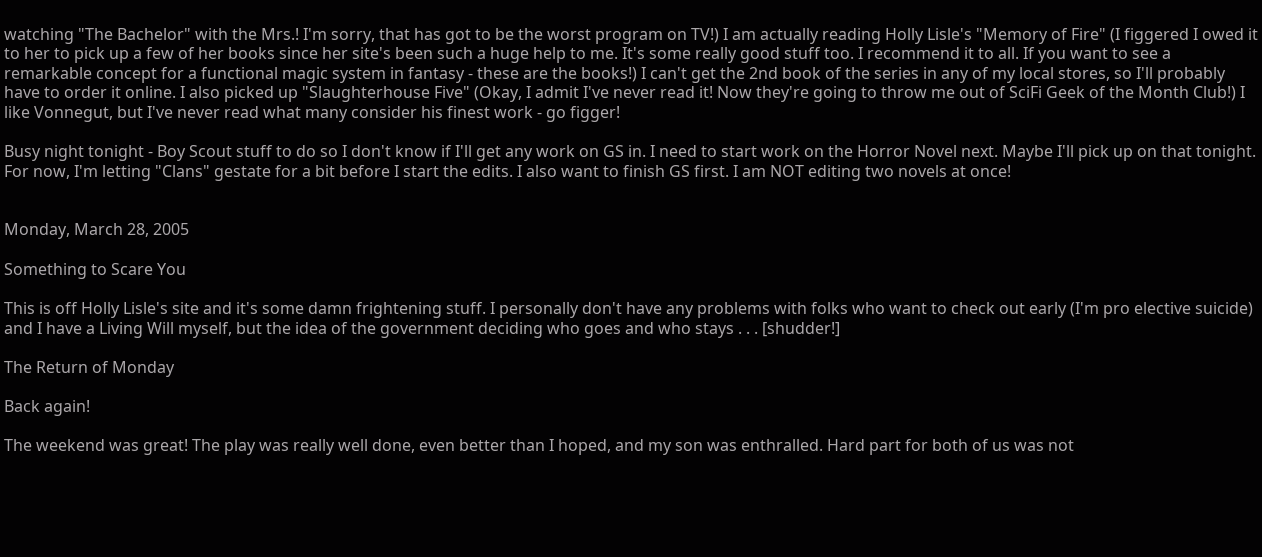watching "The Bachelor" with the Mrs.! I'm sorry, that has got to be the worst program on TV!) I am actually reading Holly Lisle's "Memory of Fire" (I figgered I owed it to her to pick up a few of her books since her site's been such a huge help to me. It's some really good stuff too. I recommend it to all. If you want to see a remarkable concept for a functional magic system in fantasy - these are the books!) I can't get the 2nd book of the series in any of my local stores, so I'll probably have to order it online. I also picked up "Slaughterhouse Five" (Okay, I admit I've never read it! Now they're going to throw me out of SciFi Geek of the Month Club!) I like Vonnegut, but I've never read what many consider his finest work - go figger!

Busy night tonight - Boy Scout stuff to do so I don't know if I'll get any work on GS in. I need to start work on the Horror Novel next. Maybe I'll pick up on that tonight. For now, I'm letting "Clans" gestate for a bit before I start the edits. I also want to finish GS first. I am NOT editing two novels at once!


Monday, March 28, 2005

Something to Scare You

This is off Holly Lisle's site and it's some damn frightening stuff. I personally don't have any problems with folks who want to check out early (I'm pro elective suicide) and I have a Living Will myself, but the idea of the government deciding who goes and who stays . . . [shudder!]

The Return of Monday

Back again!

The weekend was great! The play was really well done, even better than I hoped, and my son was enthralled. Hard part for both of us was not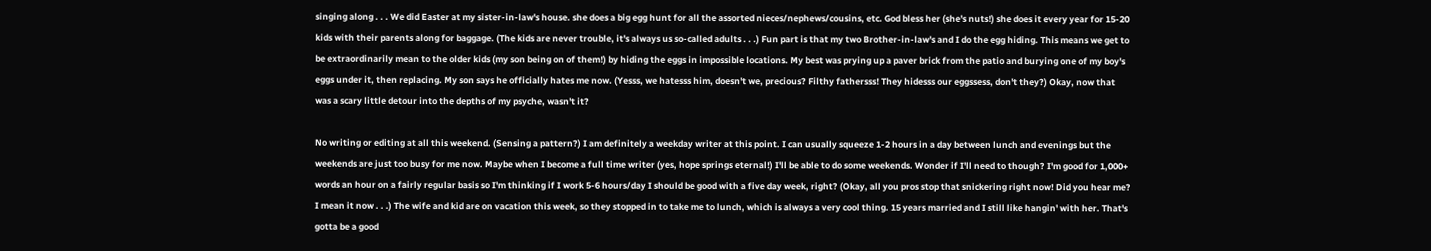singing along . . . We did Easter at my sister-in-law's house. she does a big egg hunt for all the assorted nieces/nephews/cousins, etc. God bless her (she's nuts!) she does it every year for 15-20 kids with their parents along for baggage. (The kids are never trouble, it's always us so-called adults . . .) Fun part is that my two Brother-in-law's and I do the egg hiding. This means we get to be extraordinarily mean to the older kids (my son being on of them!) by hiding the eggs in impossible locations. My best was prying up a paver brick from the patio and burying one of my boy's eggs under it, then replacing. My son says he officially hates me now. (Yesss, we hatesss him, doesn't we, precious? Filthy fathersss! They hidesss our eggssess, don't they?) Okay, now that was a scary little detour into the depths of my psyche, wasn't it?

No writing or editing at all this weekend. (Sensing a pattern?) I am definitely a weekday writer at this point. I can usually squeeze 1-2 hours in a day between lunch and evenings but the weekends are just too busy for me now. Maybe when I become a full time writer (yes, hope springs eternal!) I'll be able to do some weekends. Wonder if I'll need to though? I'm good for 1,000+ words an hour on a fairly regular basis so I'm thinking if I work 5-6 hours/day I should be good with a five day week, right? (Okay, all you pros stop that snickering right now! Did you hear me? I mean it now . . .) The wife and kid are on vacation this week, so they stopped in to take me to lunch, which is always a very cool thing. 15 years married and I still like hangin' with her. That's gotta be a good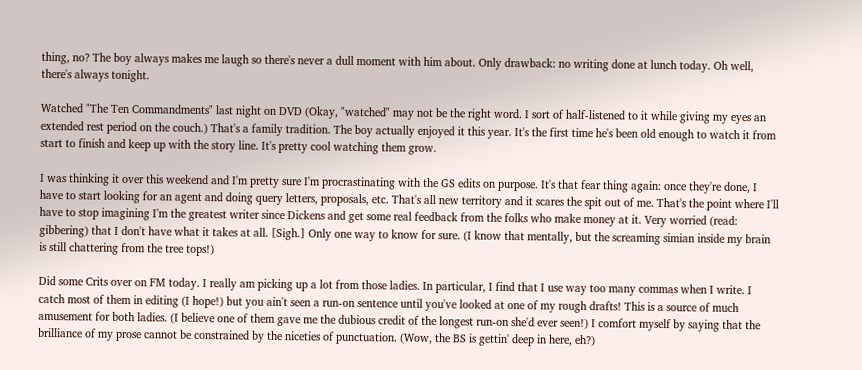thing, no? The boy always makes me laugh so there's never a dull moment with him about. Only drawback: no writing done at lunch today. Oh well, there's always tonight.

Watched "The Ten Commandments" last night on DVD (Okay, "watched" may not be the right word. I sort of half-listened to it while giving my eyes an extended rest period on the couch.) That's a family tradition. The boy actually enjoyed it this year. It's the first time he's been old enough to watch it from start to finish and keep up with the story line. It's pretty cool watching them grow.

I was thinking it over this weekend and I'm pretty sure I'm procrastinating with the GS edits on purpose. It's that fear thing again: once they're done, I have to start looking for an agent and doing query letters, proposals, etc. That's all new territory and it scares the spit out of me. That's the point where I'll have to stop imagining I'm the greatest writer since Dickens and get some real feedback from the folks who make money at it. Very worried (read: gibbering) that I don't have what it takes at all. [Sigh.] Only one way to know for sure. (I know that mentally, but the screaming simian inside my brain is still chattering from the tree tops!)

Did some Crits over on FM today. I really am picking up a lot from those ladies. In particular, I find that I use way too many commas when I write. I catch most of them in editing (I hope!) but you ain't seen a run-on sentence until you've looked at one of my rough drafts! This is a source of much amusement for both ladies. (I believe one of them gave me the dubious credit of the longest run-on she'd ever seen!) I comfort myself by saying that the brilliance of my prose cannot be constrained by the niceties of punctuation. (Wow, the BS is gettin' deep in here, eh?)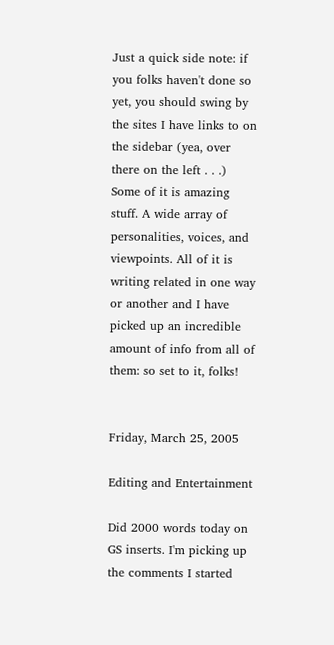Just a quick side note: if you folks haven't done so yet, you should swing by the sites I have links to on the sidebar (yea, over there on the left . . .) Some of it is amazing stuff. A wide array of personalities, voices, and viewpoints. All of it is writing related in one way or another and I have picked up an incredible amount of info from all of them: so set to it, folks!


Friday, March 25, 2005

Editing and Entertainment

Did 2000 words today on GS inserts. I'm picking up the comments I started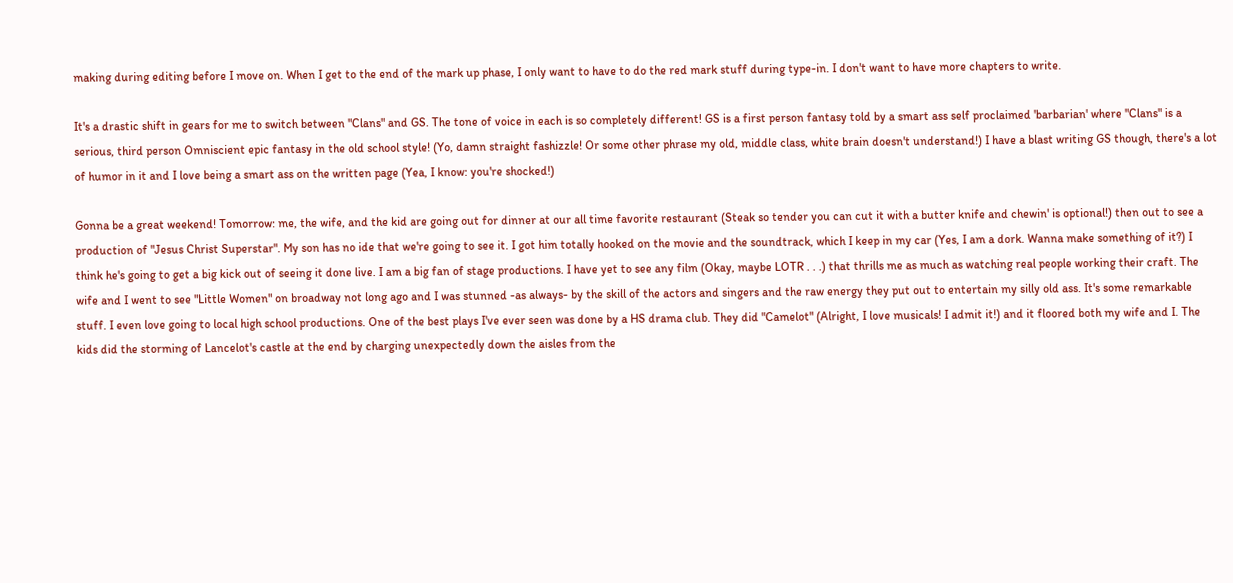making during editing before I move on. When I get to the end of the mark up phase, I only want to have to do the red mark stuff during type-in. I don't want to have more chapters to write.

It's a drastic shift in gears for me to switch between "Clans" and GS. The tone of voice in each is so completely different! GS is a first person fantasy told by a smart ass self proclaimed 'barbarian' where "Clans" is a serious, third person Omniscient epic fantasy in the old school style! (Yo, damn straight fashizzle! Or some other phrase my old, middle class, white brain doesn't understand!) I have a blast writing GS though, there's a lot of humor in it and I love being a smart ass on the written page (Yea, I know: you're shocked!)

Gonna be a great weekend! Tomorrow: me, the wife, and the kid are going out for dinner at our all time favorite restaurant (Steak so tender you can cut it with a butter knife and chewin' is optional!) then out to see a production of "Jesus Christ Superstar". My son has no ide that we're going to see it. I got him totally hooked on the movie and the soundtrack, which I keep in my car (Yes, I am a dork. Wanna make something of it?) I think he's going to get a big kick out of seeing it done live. I am a big fan of stage productions. I have yet to see any film (Okay, maybe LOTR . . .) that thrills me as much as watching real people working their craft. The wife and I went to see "Little Women" on broadway not long ago and I was stunned -as always- by the skill of the actors and singers and the raw energy they put out to entertain my silly old ass. It's some remarkable stuff. I even love going to local high school productions. One of the best plays I've ever seen was done by a HS drama club. They did "Camelot" (Alright, I love musicals! I admit it!) and it floored both my wife and I. The kids did the storming of Lancelot's castle at the end by charging unexpectedly down the aisles from the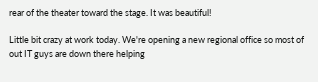rear of the theater toward the stage. It was beautiful!

Little bit crazy at work today. We're opening a new regional office so most of out IT guys are down there helping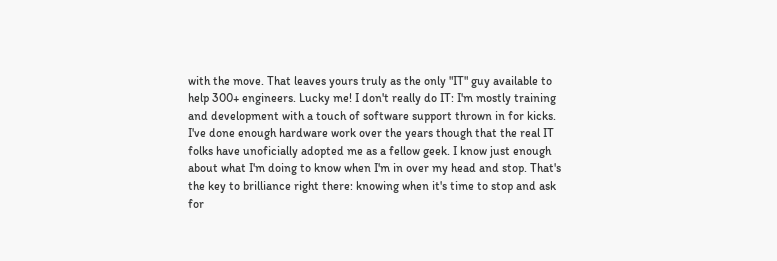with the move. That leaves yours truly as the only "IT" guy available to help 300+ engineers. Lucky me! I don't really do IT: I'm mostly training and development with a touch of software support thrown in for kicks. I've done enough hardware work over the years though that the real IT folks have unoficially adopted me as a fellow geek. I know just enough about what I'm doing to know when I'm in over my head and stop. That's the key to brilliance right there: knowing when it's time to stop and ask for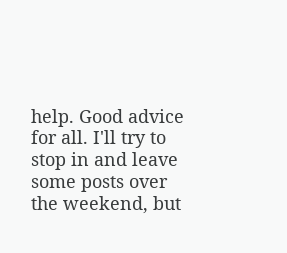help. Good advice for all. I'll try to stop in and leave some posts over the weekend, but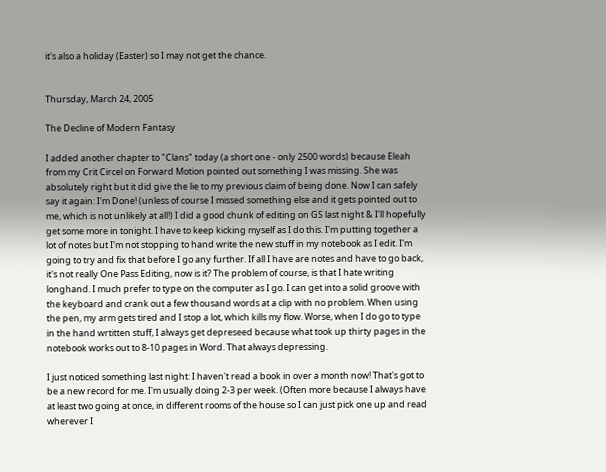it's also a holiday (Easter) so I may not get the chance.


Thursday, March 24, 2005

The Decline of Modern Fantasy

I added another chapter to "Clans" today (a short one - only 2500 words) because Eleah from my Crit Circel on Forward Motion pointed out something I was missing. She was absolutely right but it did give the lie to my previous claim of being done. Now I can safely say it again: I'm Done! (unless of course I missed something else and it gets pointed out to me, which is not unlikely at all!) I did a good chunk of editing on GS last night & I'll hopefully get some more in tonight. I have to keep kicking myself as I do this. I'm putting together a lot of notes but I'm not stopping to hand write the new stuff in my notebook as I edit. I'm going to try and fix that before I go any further. If all I have are notes and have to go back, it's not really One Pass Editing, now is it? The problem of course, is that I hate writing longhand. I much prefer to type on the computer as I go. I can get into a solid groove with the keyboard and crank out a few thousand words at a clip with no problem. When using the pen, my arm gets tired and I stop a lot, which kills my flow. Worse, when I do go to type in the hand wrtitten stuff, I always get depreseed because what took up thirty pages in the notebook works out to 8-10 pages in Word. That always depressing.

I just noticed something last night: I haven't read a book in over a month now! That's got to be a new record for me. I'm usually doing 2-3 per week. (Often more because I always have at least two going at once, in different rooms of the house so I can just pick one up and read wherever I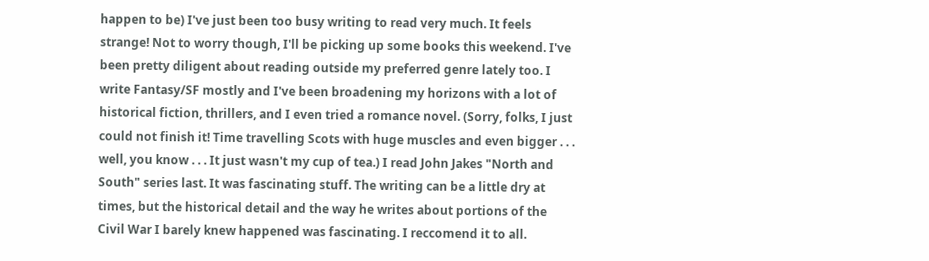happen to be) I've just been too busy writing to read very much. It feels strange! Not to worry though, I'll be picking up some books this weekend. I've been pretty diligent about reading outside my preferred genre lately too. I write Fantasy/SF mostly and I've been broadening my horizons with a lot of historical fiction, thrillers, and I even tried a romance novel. (Sorry, folks, I just could not finish it! Time travelling Scots with huge muscles and even bigger . . . well, you know . . . It just wasn't my cup of tea.) I read John Jakes "North and South" series last. It was fascinating stuff. The writing can be a little dry at times, but the historical detail and the way he writes about portions of the Civil War I barely knew happened was fascinating. I reccomend it to all.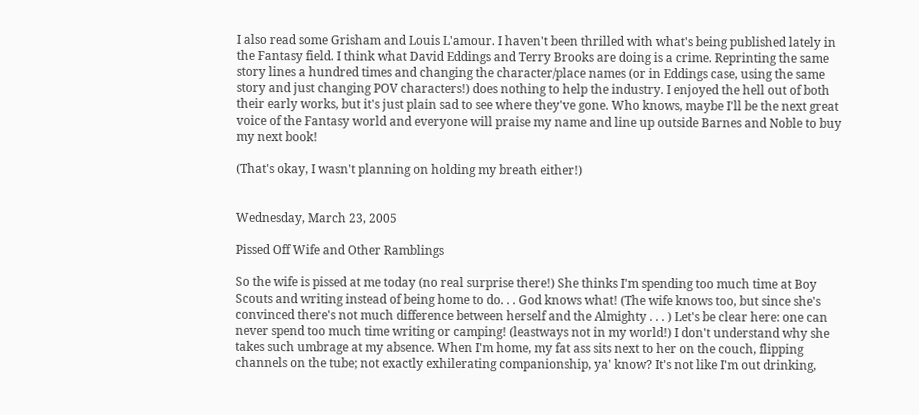I also read some Grisham and Louis L'amour. I haven't been thrilled with what's being published lately in the Fantasy field. I think what David Eddings and Terry Brooks are doing is a crime. Reprinting the same story lines a hundred times and changing the character/place names (or in Eddings case, using the same story and just changing POV characters!) does nothing to help the industry. I enjoyed the hell out of both their early works, but it's just plain sad to see where they've gone. Who knows, maybe I'll be the next great voice of the Fantasy world and everyone will praise my name and line up outside Barnes and Noble to buy my next book!

(That's okay, I wasn't planning on holding my breath either!)


Wednesday, March 23, 2005

Pissed Off Wife and Other Ramblings

So the wife is pissed at me today (no real surprise there!) She thinks I'm spending too much time at Boy Scouts and writing instead of being home to do. . . God knows what! (The wife knows too, but since she's convinced there's not much difference between herself and the Almighty . . . ) Let's be clear here: one can never spend too much time writing or camping! (leastways not in my world!) I don't understand why she takes such umbrage at my absence. When I'm home, my fat ass sits next to her on the couch, flipping channels on the tube; not exactly exhilerating companionship, ya' know? It's not like I'm out drinking,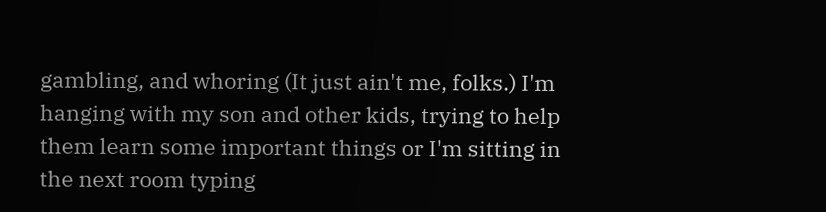gambling, and whoring (It just ain't me, folks.) I'm hanging with my son and other kids, trying to help them learn some important things or I'm sitting in the next room typing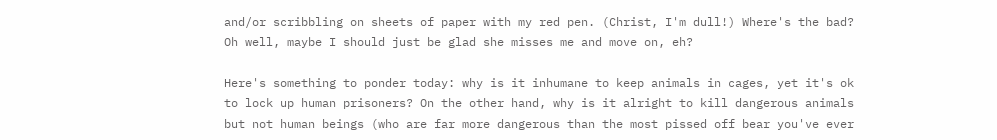and/or scribbling on sheets of paper with my red pen. (Christ, I'm dull!) Where's the bad? Oh well, maybe I should just be glad she misses me and move on, eh?

Here's something to ponder today: why is it inhumane to keep animals in cages, yet it's ok to lock up human prisoners? On the other hand, why is it alright to kill dangerous animals but not human beings (who are far more dangerous than the most pissed off bear you've ever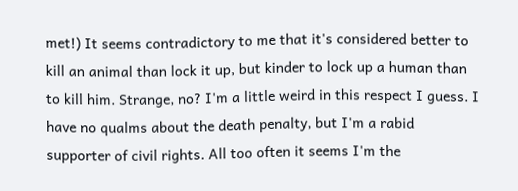met!) It seems contradictory to me that it's considered better to kill an animal than lock it up, but kinder to lock up a human than to kill him. Strange, no? I'm a little weird in this respect I guess. I have no qualms about the death penalty, but I'm a rabid supporter of civil rights. All too often it seems I'm the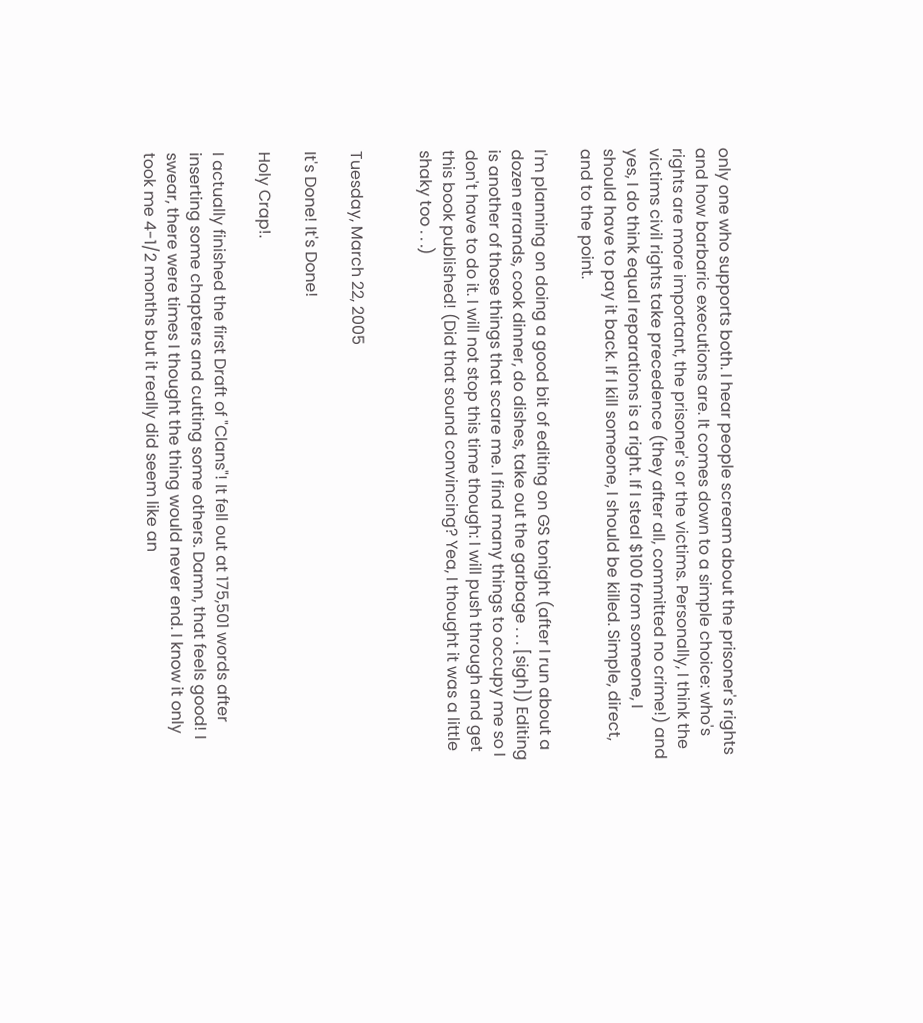only one who supports both. I hear people scream about the prisoner's rights and how barbaric executions are. It comes down to a simple choice: who's rights are more important, the prisoner's or the victims. Personally, I think the victims civil rights take precedence (they after all, committed no crime!) and yes, I do think equal reparations is a right. If I steal $100 from someone, I should have to pay it back. If I kill someone, I should be killed. Simple, direct, and to the point.

I'm planning on doing a good bit of editing on GS tonight (after I run about a dozen errands, cook dinner, do dishes, take out the garbage . . . [sigh]) Editing is another of those things that scare me. I find many things to occupy me so I don't have to do it. I will not stop this time though: I will push through and get this book published! (Did that sound convincing? Yea, I thought it was a little shaky too . . .)


Tuesday, March 22, 2005

It's Done! It's Done!

Holy Crap!.

I actually finished the first Draft of "Clans"! It fell out at 175,501 words after inserting some chapters and cutting some others. Damn, that feels good! I swear, there were times I thought the thing would never end. I know it only took me 4-1/2 months but it really did seem like an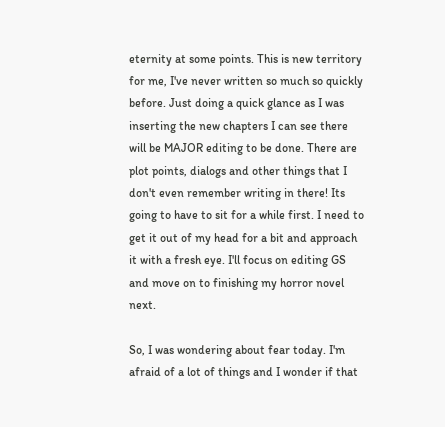eternity at some points. This is new territory for me, I've never written so much so quickly before. Just doing a quick glance as I was inserting the new chapters I can see there will be MAJOR editing to be done. There are plot points, dialogs and other things that I don't even remember writing in there! Its going to have to sit for a while first. I need to get it out of my head for a bit and approach it with a fresh eye. I'll focus on editing GS and move on to finishing my horror novel next.

So, I was wondering about fear today. I'm afraid of a lot of things and I wonder if that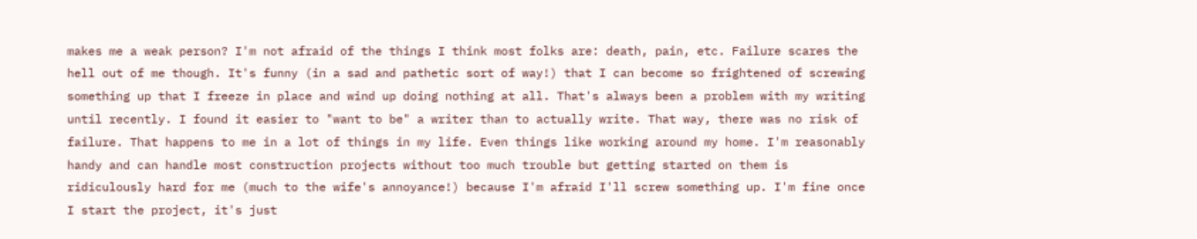makes me a weak person? I'm not afraid of the things I think most folks are: death, pain, etc. Failure scares the hell out of me though. It's funny (in a sad and pathetic sort of way!) that I can become so frightened of screwing something up that I freeze in place and wind up doing nothing at all. That's always been a problem with my writing until recently. I found it easier to "want to be" a writer than to actually write. That way, there was no risk of failure. That happens to me in a lot of things in my life. Even things like working around my home. I'm reasonably handy and can handle most construction projects without too much trouble but getting started on them is ridiculously hard for me (much to the wife's annoyance!) because I'm afraid I'll screw something up. I'm fine once I start the project, it's just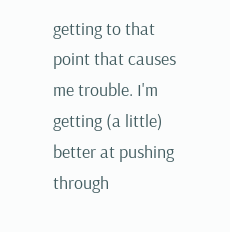getting to that point that causes me trouble. I'm getting (a little) better at pushing through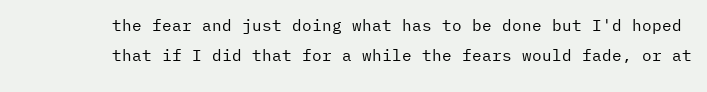the fear and just doing what has to be done but I'd hoped that if I did that for a while the fears would fade, or at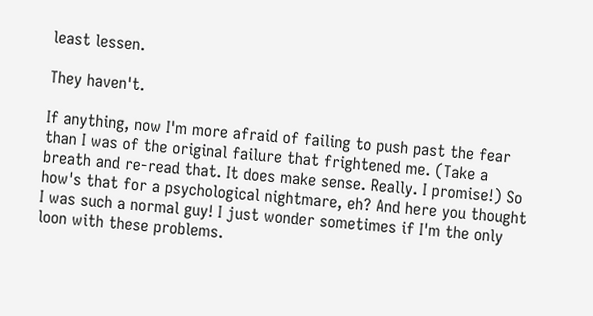least lessen.

They haven't.

If anything, now I'm more afraid of failing to push past the fear than I was of the original failure that frightened me. (Take a breath and re-read that. It does make sense. Really. I promise!) So how's that for a psychological nightmare, eh? And here you thought I was such a normal guy! I just wonder sometimes if I'm the only loon with these problems.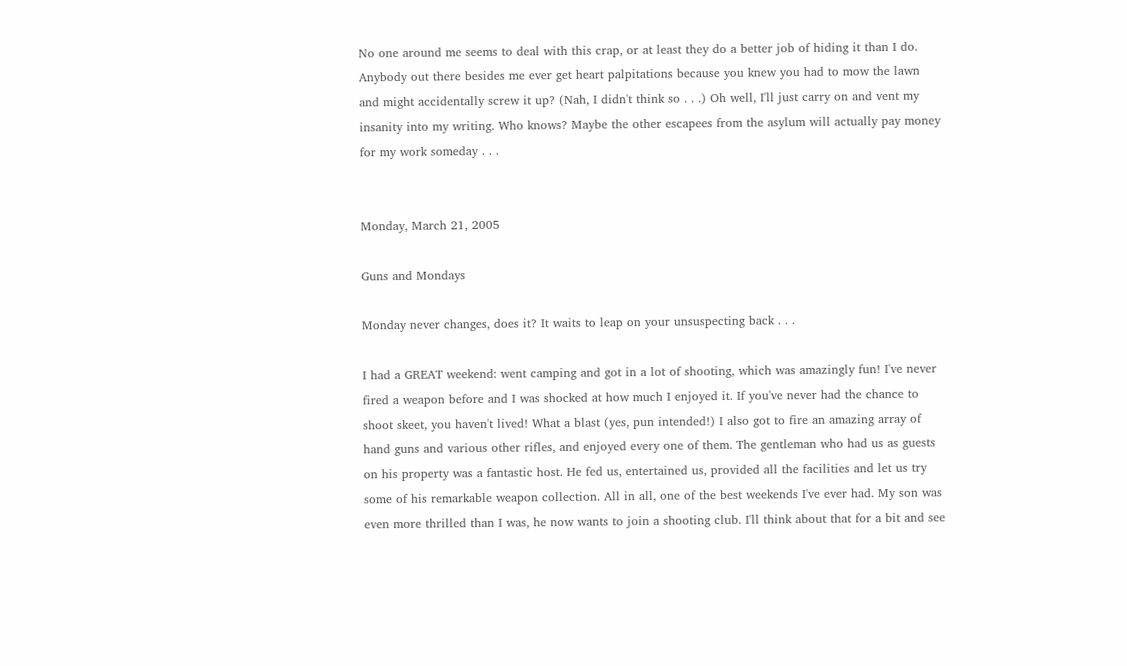No one around me seems to deal with this crap, or at least they do a better job of hiding it than I do. Anybody out there besides me ever get heart palpitations because you knew you had to mow the lawn and might accidentally screw it up? (Nah, I didn't think so . . .) Oh well, I'll just carry on and vent my insanity into my writing. Who knows? Maybe the other escapees from the asylum will actually pay money for my work someday . . .


Monday, March 21, 2005

Guns and Mondays

Monday never changes, does it? It waits to leap on your unsuspecting back . . .

I had a GREAT weekend: went camping and got in a lot of shooting, which was amazingly fun! I've never fired a weapon before and I was shocked at how much I enjoyed it. If you've never had the chance to shoot skeet, you haven't lived! What a blast (yes, pun intended!) I also got to fire an amazing array of hand guns and various other rifles, and enjoyed every one of them. The gentleman who had us as guests on his property was a fantastic host. He fed us, entertained us, provided all the facilities and let us try some of his remarkable weapon collection. All in all, one of the best weekends I've ever had. My son was even more thrilled than I was, he now wants to join a shooting club. I'll think about that for a bit and see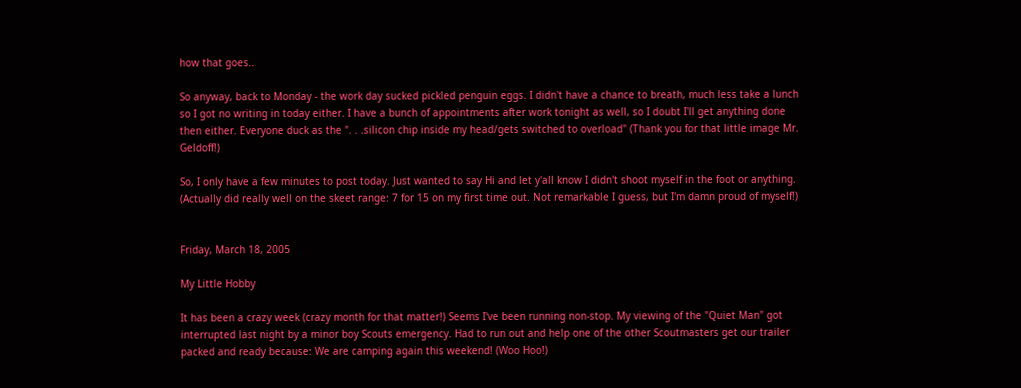how that goes..

So anyway, back to Monday - the work day sucked pickled penguin eggs. I didn't have a chance to breath, much less take a lunch so I got no writing in today either. I have a bunch of appointments after work tonight as well, so I doubt I'll get anything done then either. Everyone duck as the ". . .silicon chip inside my head/gets switched to overload" (Thank you for that little image Mr. Geldoff!)

So, I only have a few minutes to post today. Just wanted to say Hi and let y'all know I didn't shoot myself in the foot or anything. (Actually did really well on the skeet range: 7 for 15 on my first time out. Not remarkable I guess, but I'm damn proud of myself!)


Friday, March 18, 2005

My Little Hobby

It has been a crazy week (crazy month for that matter!) Seems I've been running non-stop. My viewing of the "Quiet Man" got interrupted last night by a minor boy Scouts emergency. Had to run out and help one of the other Scoutmasters get our trailer packed and ready because: We are camping again this weekend! (Woo Hoo!)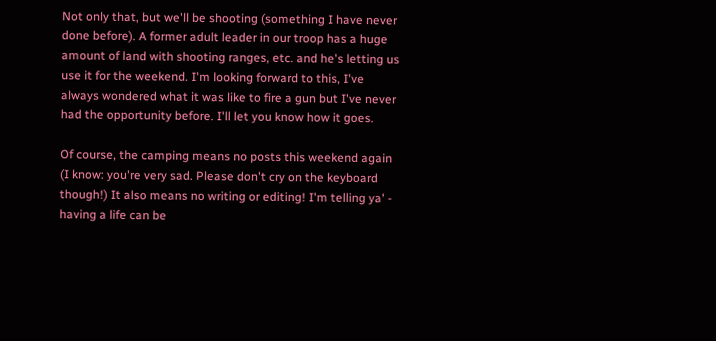Not only that, but we'll be shooting (something I have never done before). A former adult leader in our troop has a huge amount of land with shooting ranges, etc. and he's letting us use it for the weekend. I'm looking forward to this, I've always wondered what it was like to fire a gun but I've never had the opportunity before. I'll let you know how it goes.

Of course, the camping means no posts this weekend again (I know: you're very sad. Please don't cry on the keyboard though!) It also means no writing or editing! I'm telling ya' - having a life can be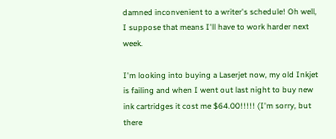damned inconvenient to a writer's schedule! Oh well, I suppose that means I'll have to work harder next week.

I'm looking into buying a Laserjet now, my old Inkjet is failing and when I went out last night to buy new ink cartridges it cost me $64.00!!!!! (I'm sorry, but there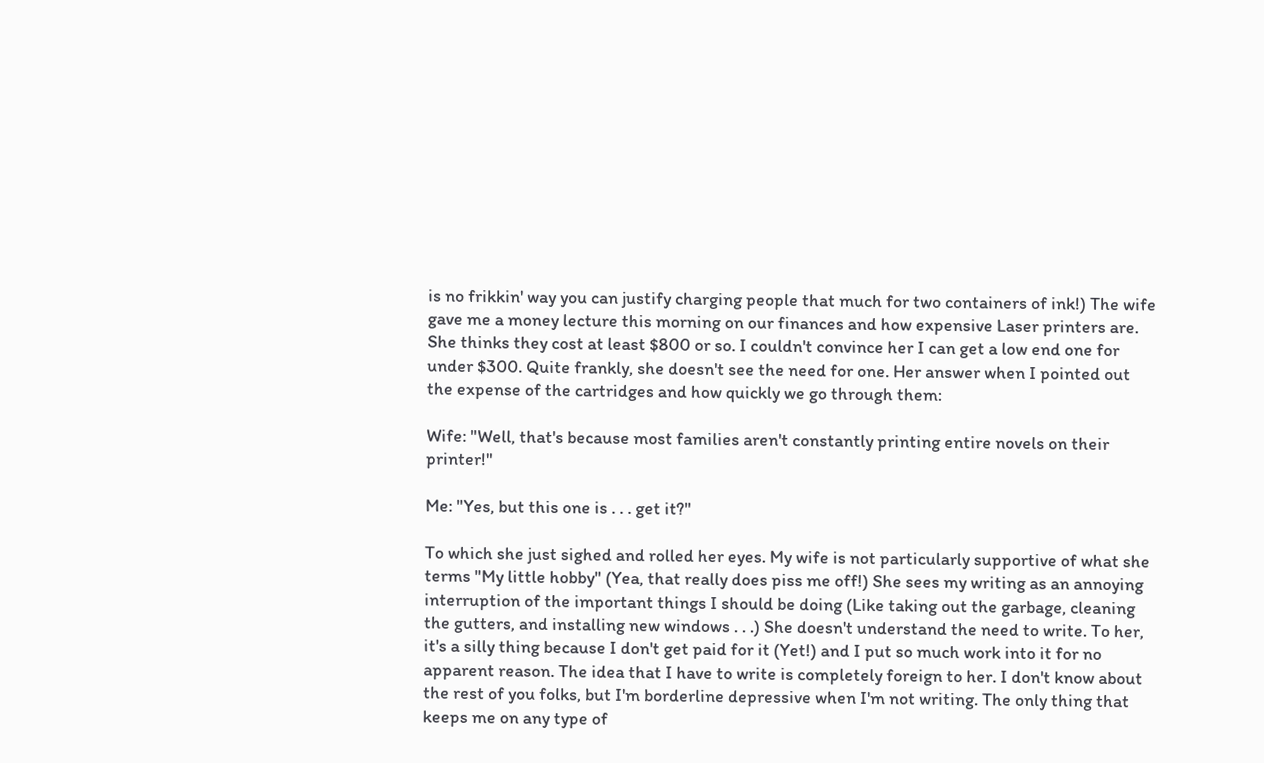is no frikkin' way you can justify charging people that much for two containers of ink!) The wife gave me a money lecture this morning on our finances and how expensive Laser printers are. She thinks they cost at least $800 or so. I couldn't convince her I can get a low end one for under $300. Quite frankly, she doesn't see the need for one. Her answer when I pointed out the expense of the cartridges and how quickly we go through them:

Wife: "Well, that's because most families aren't constantly printing entire novels on their printer!"

Me: "Yes, but this one is . . . get it?"

To which she just sighed and rolled her eyes. My wife is not particularly supportive of what she terms "My little hobby" (Yea, that really does piss me off!) She sees my writing as an annoying interruption of the important things I should be doing (Like taking out the garbage, cleaning the gutters, and installing new windows . . .) She doesn't understand the need to write. To her, it's a silly thing because I don't get paid for it (Yet!) and I put so much work into it for no apparent reason. The idea that I have to write is completely foreign to her. I don't know about the rest of you folks, but I'm borderline depressive when I'm not writing. The only thing that keeps me on any type of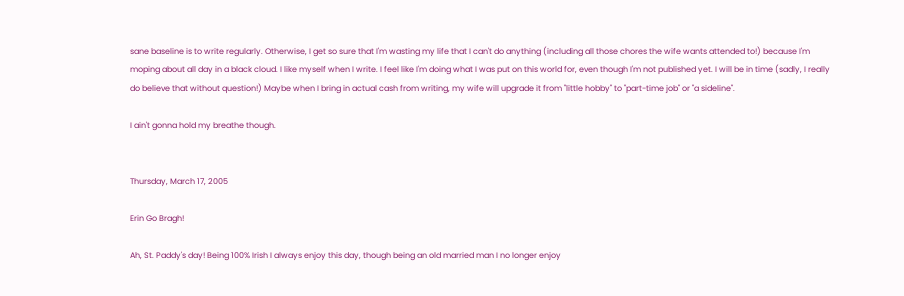sane baseline is to write regularly. Otherwise, I get so sure that I'm wasting my life that I can't do anything (including all those chores the wife wants attended to!) because I'm moping about all day in a black cloud. I like myself when I write. I feel like I'm doing what I was put on this world for, even though I'm not published yet. I will be in time (sadly, I really do believe that without question!) Maybe when I bring in actual cash from writing, my wife will upgrade it from "little hobby" to "part-time job" or "a sideline".

I ain't gonna hold my breathe though.


Thursday, March 17, 2005

Erin Go Bragh!

Ah, St. Paddy's day! Being 100% Irish I always enjoy this day, though being an old married man I no longer enjoy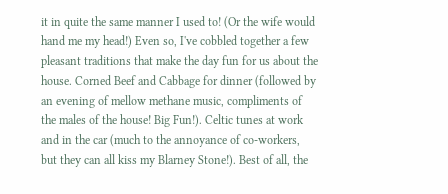it in quite the same manner I used to! (Or the wife would hand me my head!) Even so, I've cobbled together a few pleasant traditions that make the day fun for us about the house. Corned Beef and Cabbage for dinner (followed by an evening of mellow methane music, compliments of the males of the house! Big Fun!). Celtic tunes at work and in the car (much to the annoyance of co-workers, but they can all kiss my Blarney Stone!). Best of all, the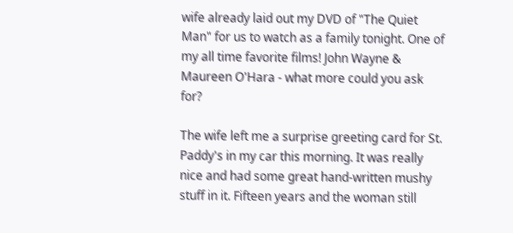wife already laid out my DVD of "The Quiet Man" for us to watch as a family tonight. One of my all time favorite films! John Wayne & Maureen O'Hara - what more could you ask for?

The wife left me a surprise greeting card for St. Paddy's in my car this morning. It was really nice and had some great hand-written mushy stuff in it. Fifteen years and the woman still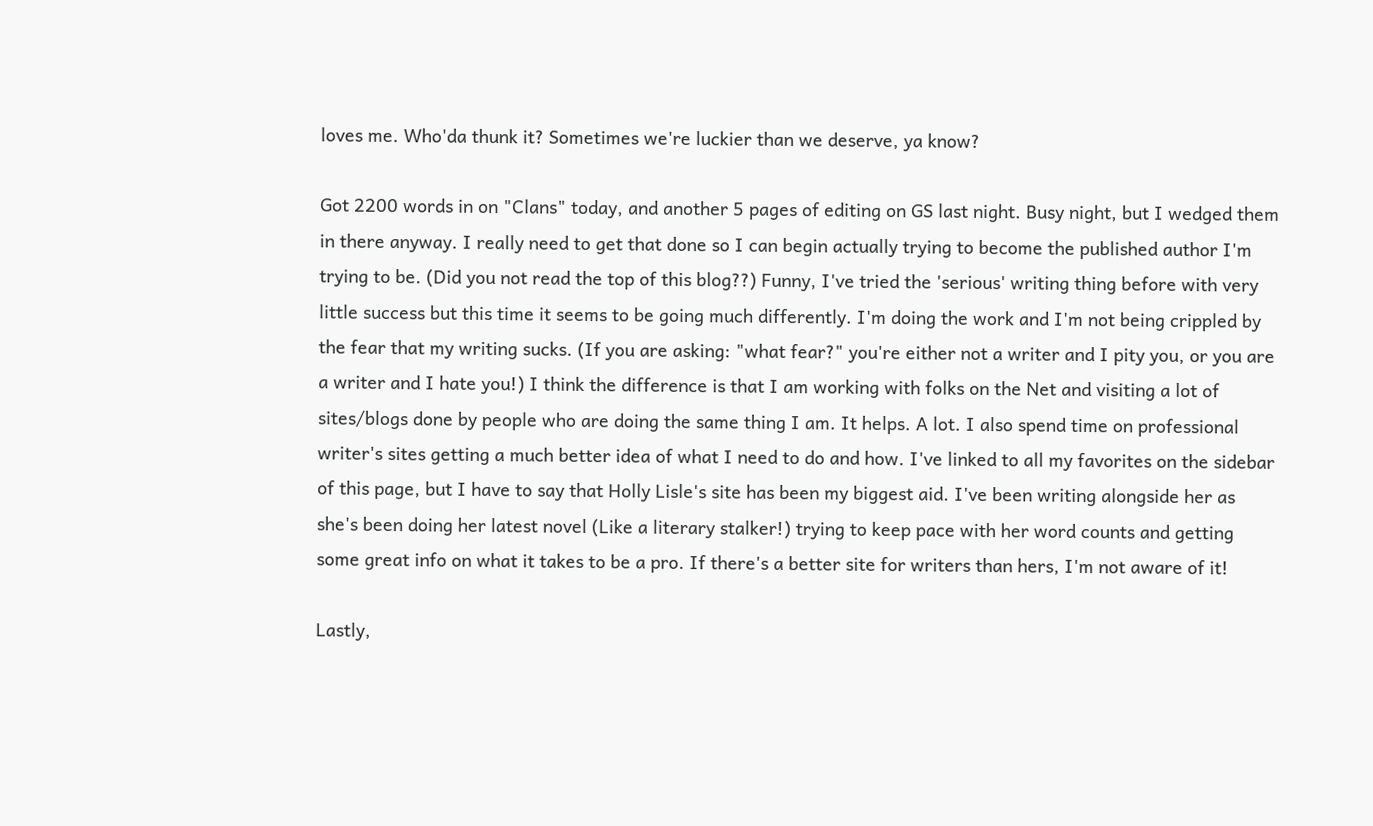loves me. Who'da thunk it? Sometimes we're luckier than we deserve, ya know?

Got 2200 words in on "Clans" today, and another 5 pages of editing on GS last night. Busy night, but I wedged them in there anyway. I really need to get that done so I can begin actually trying to become the published author I'm trying to be. (Did you not read the top of this blog??) Funny, I've tried the 'serious' writing thing before with very little success but this time it seems to be going much differently. I'm doing the work and I'm not being crippled by the fear that my writing sucks. (If you are asking: "what fear?" you're either not a writer and I pity you, or you are a writer and I hate you!) I think the difference is that I am working with folks on the Net and visiting a lot of sites/blogs done by people who are doing the same thing I am. It helps. A lot. I also spend time on professional writer's sites getting a much better idea of what I need to do and how. I've linked to all my favorites on the sidebar of this page, but I have to say that Holly Lisle's site has been my biggest aid. I've been writing alongside her as she's been doing her latest novel (Like a literary stalker!) trying to keep pace with her word counts and getting some great info on what it takes to be a pro. If there's a better site for writers than hers, I'm not aware of it!

Lastly,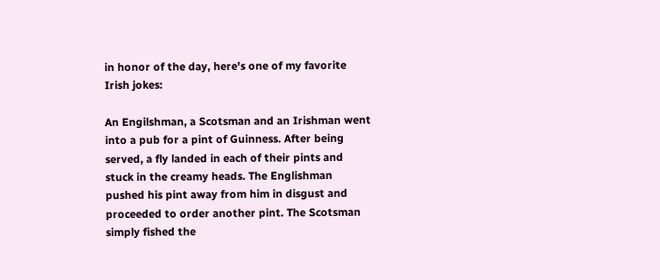in honor of the day, here's one of my favorite Irish jokes:

An Engilshman, a Scotsman and an Irishman went into a pub for a pint of Guinness. After being served, a fly landed in each of their pints and stuck in the creamy heads. The Englishman pushed his pint away from him in disgust and proceeded to order another pint. The Scotsman simply fished the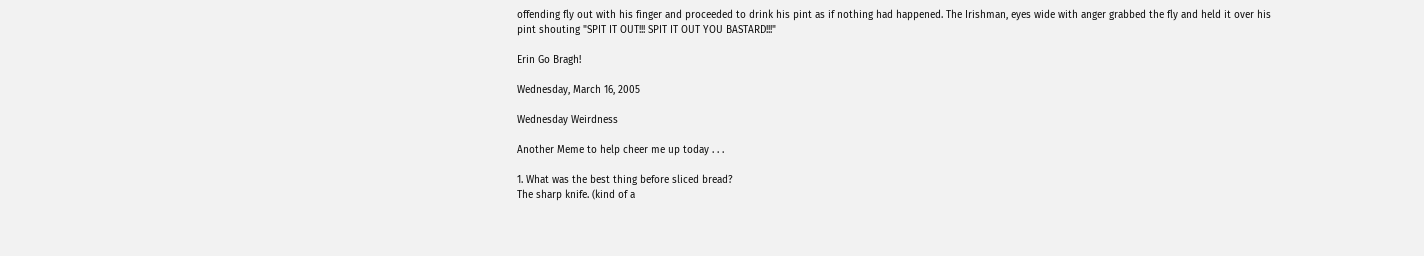offending fly out with his finger and proceeded to drink his pint as if nothing had happened. The Irishman, eyes wide with anger grabbed the fly and held it over his pint shouting "SPIT IT OUT!!! SPIT IT OUT YOU BASTARD!!!"

Erin Go Bragh!

Wednesday, March 16, 2005

Wednesday Weirdness

Another Meme to help cheer me up today . . .

1. What was the best thing before sliced bread?
The sharp knife. (kind of a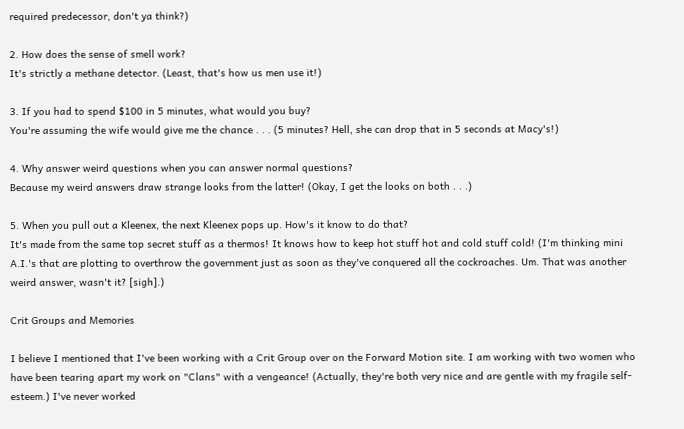required predecessor, don't ya think?)

2. How does the sense of smell work?
It's strictly a methane detector. (Least, that's how us men use it!)

3. If you had to spend $100 in 5 minutes, what would you buy?
You're assuming the wife would give me the chance . . . (5 minutes? Hell, she can drop that in 5 seconds at Macy's!)

4. Why answer weird questions when you can answer normal questions?
Because my weird answers draw strange looks from the latter! (Okay, I get the looks on both . . .)

5. When you pull out a Kleenex, the next Kleenex pops up. How's it know to do that?
It's made from the same top secret stuff as a thermos! It knows how to keep hot stuff hot and cold stuff cold! (I'm thinking mini A.I.'s that are plotting to overthrow the government just as soon as they've conquered all the cockroaches. Um. That was another weird answer, wasn't it? [sigh].)

Crit Groups and Memories

I believe I mentioned that I've been working with a Crit Group over on the Forward Motion site. I am working with two women who have been tearing apart my work on "Clans" with a vengeance! (Actually, they're both very nice and are gentle with my fragile self-esteem.) I've never worked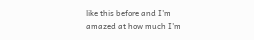like this before and I'm amazed at how much I'm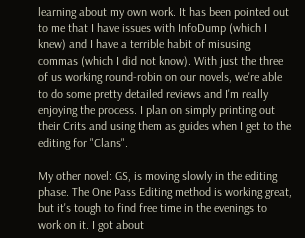learning about my own work. It has been pointed out to me that I have issues with InfoDump (which I knew) and I have a terrible habit of misusing commas (which I did not know). With just the three of us working round-robin on our novels, we're able to do some pretty detailed reviews and I'm really enjoying the process. I plan on simply printing out their Crits and using them as guides when I get to the editing for "Clans".

My other novel: GS, is moving slowly in the editing phase. The One Pass Editing method is working great, but it's tough to find free time in the evenings to work on it. I got about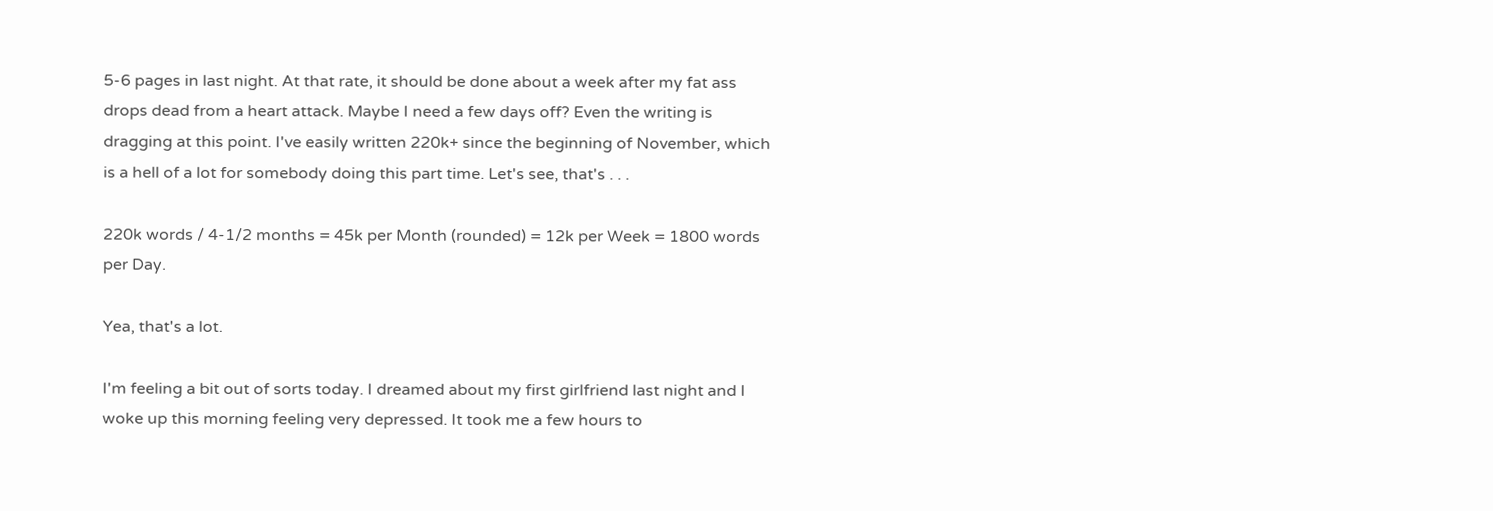5-6 pages in last night. At that rate, it should be done about a week after my fat ass drops dead from a heart attack. Maybe I need a few days off? Even the writing is dragging at this point. I've easily written 220k+ since the beginning of November, which is a hell of a lot for somebody doing this part time. Let's see, that's . . .

220k words / 4-1/2 months = 45k per Month (rounded) = 12k per Week = 1800 words per Day.

Yea, that's a lot.

I'm feeling a bit out of sorts today. I dreamed about my first girlfriend last night and I woke up this morning feeling very depressed. It took me a few hours to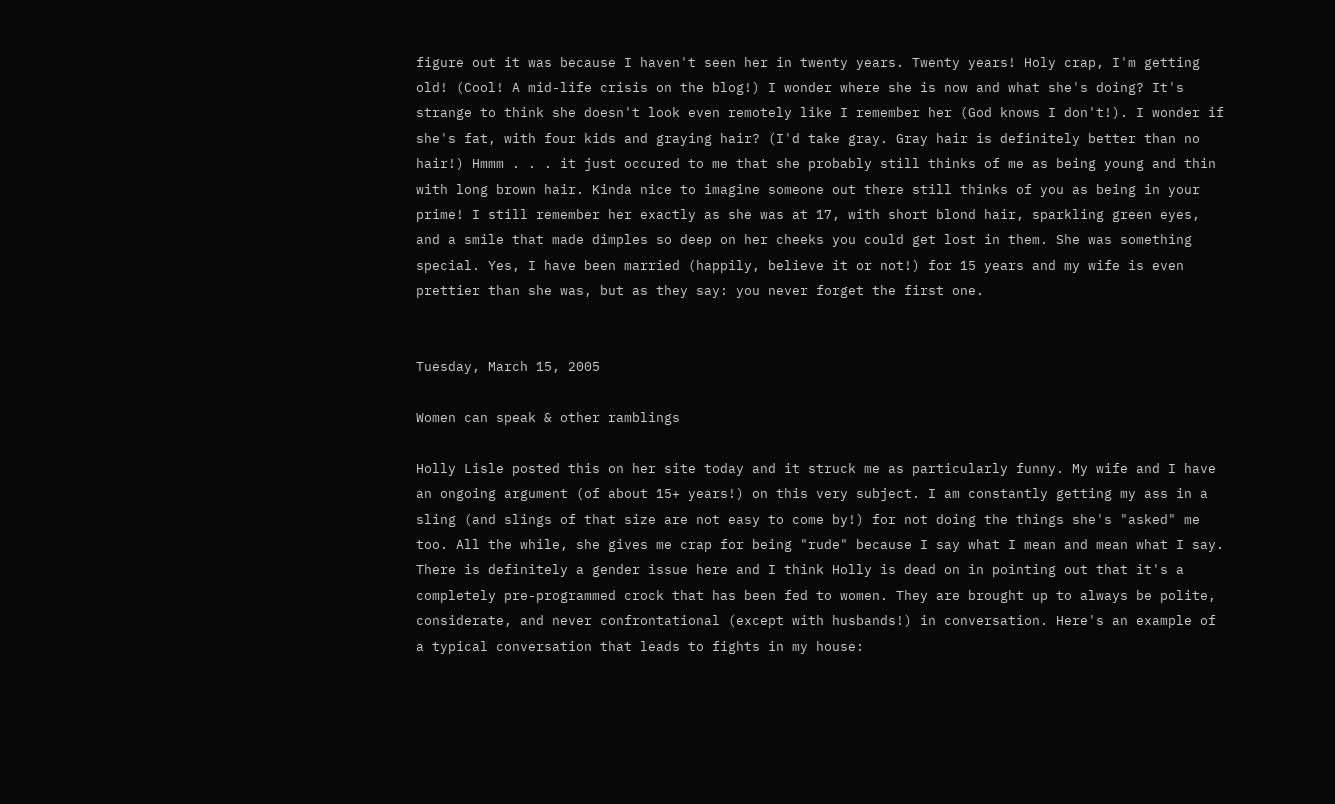figure out it was because I haven't seen her in twenty years. Twenty years! Holy crap, I'm getting old! (Cool! A mid-life crisis on the blog!) I wonder where she is now and what she's doing? It's strange to think she doesn't look even remotely like I remember her (God knows I don't!). I wonder if she's fat, with four kids and graying hair? (I'd take gray. Gray hair is definitely better than no hair!) Hmmm . . . it just occured to me that she probably still thinks of me as being young and thin with long brown hair. Kinda nice to imagine someone out there still thinks of you as being in your prime! I still remember her exactly as she was at 17, with short blond hair, sparkling green eyes, and a smile that made dimples so deep on her cheeks you could get lost in them. She was something special. Yes, I have been married (happily, believe it or not!) for 15 years and my wife is even prettier than she was, but as they say: you never forget the first one.


Tuesday, March 15, 2005

Women can speak & other ramblings

Holly Lisle posted this on her site today and it struck me as particularly funny. My wife and I have an ongoing argument (of about 15+ years!) on this very subject. I am constantly getting my ass in a sling (and slings of that size are not easy to come by!) for not doing the things she's "asked" me too. All the while, she gives me crap for being "rude" because I say what I mean and mean what I say. There is definitely a gender issue here and I think Holly is dead on in pointing out that it's a completely pre-programmed crock that has been fed to women. They are brought up to always be polite, considerate, and never confrontational (except with husbands!) in conversation. Here's an example of a typical conversation that leads to fights in my house: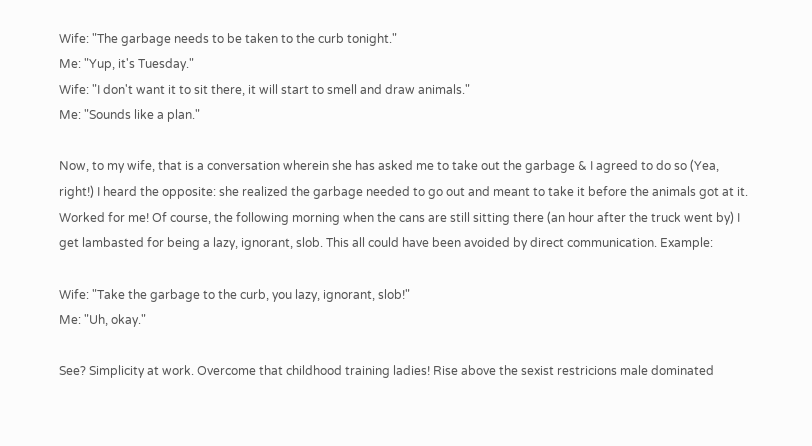Wife: "The garbage needs to be taken to the curb tonight."
Me: "Yup, it's Tuesday."
Wife: "I don't want it to sit there, it will start to smell and draw animals."
Me: "Sounds like a plan."

Now, to my wife, that is a conversation wherein she has asked me to take out the garbage & I agreed to do so (Yea, right!) I heard the opposite: she realized the garbage needed to go out and meant to take it before the animals got at it. Worked for me! Of course, the following morning when the cans are still sitting there (an hour after the truck went by) I get lambasted for being a lazy, ignorant, slob. This all could have been avoided by direct communication. Example:

Wife: "Take the garbage to the curb, you lazy, ignorant, slob!"
Me: "Uh, okay."

See? Simplicity at work. Overcome that childhood training ladies! Rise above the sexist restricions male dominated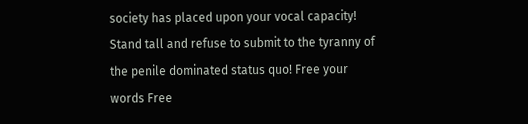society has placed upon your vocal capacity! Stand tall and refuse to submit to the tyranny of the penile dominated status quo! Free your words Free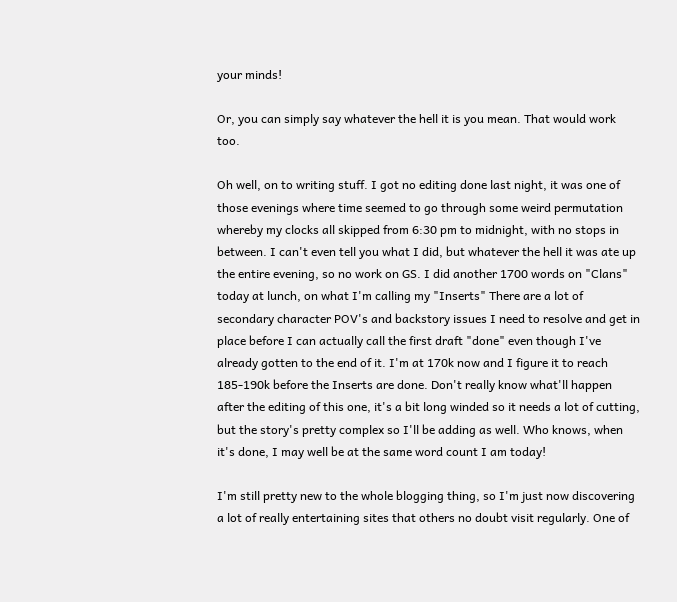your minds!

Or, you can simply say whatever the hell it is you mean. That would work too.

Oh well, on to writing stuff. I got no editing done last night, it was one of those evenings where time seemed to go through some weird permutation whereby my clocks all skipped from 6:30 pm to midnight, with no stops in between. I can't even tell you what I did, but whatever the hell it was ate up the entire evening, so no work on GS. I did another 1700 words on "Clans" today at lunch, on what I'm calling my "Inserts" There are a lot of secondary character POV's and backstory issues I need to resolve and get in place before I can actually call the first draft "done" even though I've already gotten to the end of it. I'm at 170k now and I figure it to reach 185-190k before the Inserts are done. Don't really know what'll happen after the editing of this one, it's a bit long winded so it needs a lot of cutting, but the story's pretty complex so I'll be adding as well. Who knows, when it's done, I may well be at the same word count I am today!

I'm still pretty new to the whole blogging thing, so I'm just now discovering a lot of really entertaining sites that others no doubt visit regularly. One of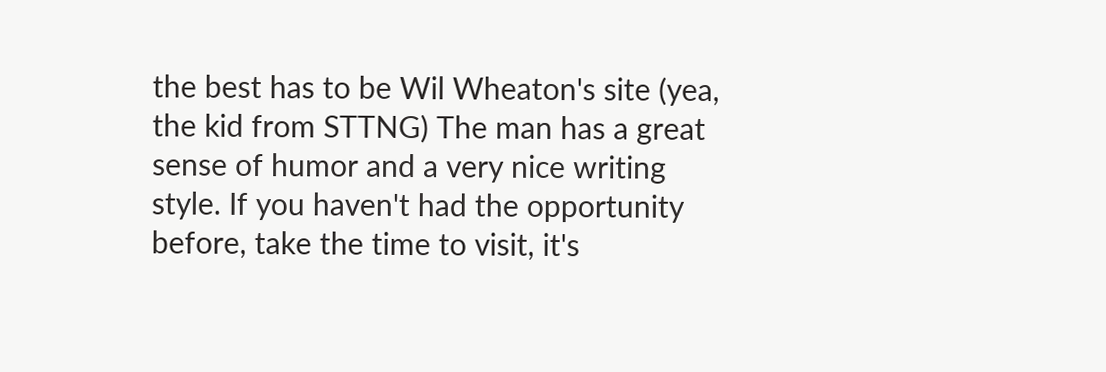the best has to be Wil Wheaton's site (yea, the kid from STTNG) The man has a great sense of humor and a very nice writing style. If you haven't had the opportunity before, take the time to visit, it's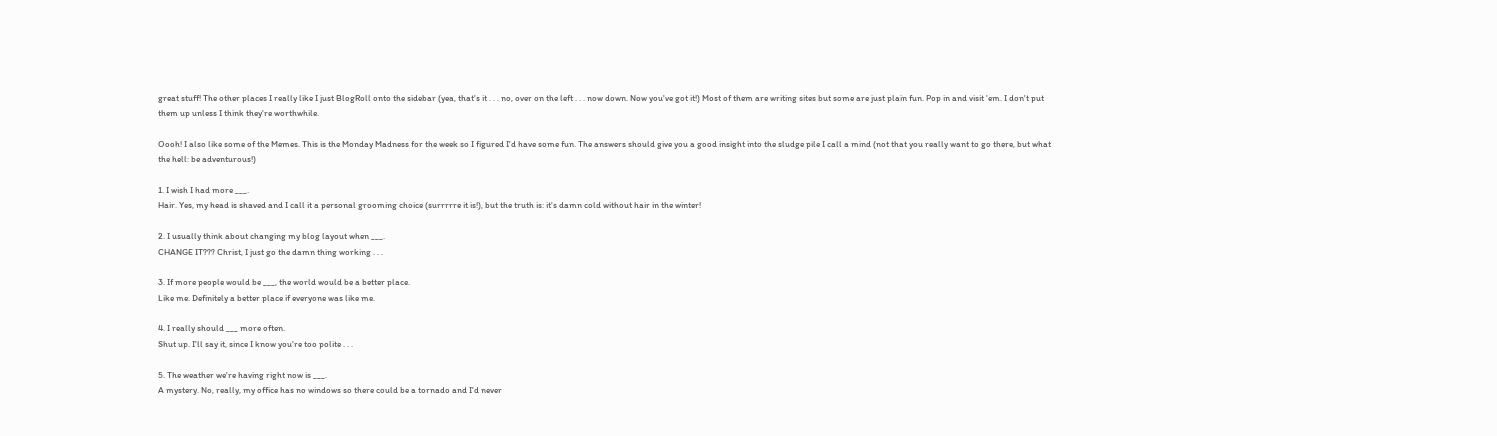great stuff! The other places I really like I just BlogRoll onto the sidebar (yea, that's it . . . no, over on the left . . . now down. Now you've got it!) Most of them are writing sites but some are just plain fun. Pop in and visit 'em. I don't put them up unless I think they're worthwhile.

Oooh! I also like some of the Memes. This is the Monday Madness for the week so I figured I'd have some fun. The answers should give you a good insight into the sludge pile I call a mind (not that you really want to go there, but what the hell: be adventurous!)

1. I wish I had more ___.
Hair. Yes, my head is shaved and I call it a personal grooming choice (surrrrre it is!), but the truth is: it's damn cold without hair in the winter!

2. I usually think about changing my blog layout when ___.
CHANGE IT??? Christ, I just go the damn thing working . . .

3. If more people would be ___, the world would be a better place.
Like me. Definitely a better place if everyone was like me.

4. I really should ___ more often.
Shut up. I'll say it, since I know you're too polite . . .

5. The weather we're having right now is ___.
A mystery. No, really, my office has no windows so there could be a tornado and I'd never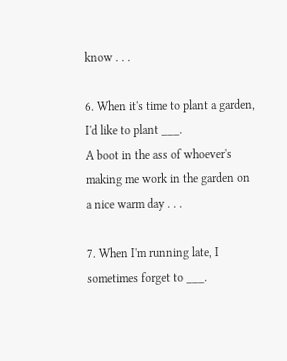know . . .

6. When it's time to plant a garden, I'd like to plant ___.
A boot in the ass of whoever's making me work in the garden on a nice warm day . . .

7. When I'm running late, I sometimes forget to ___.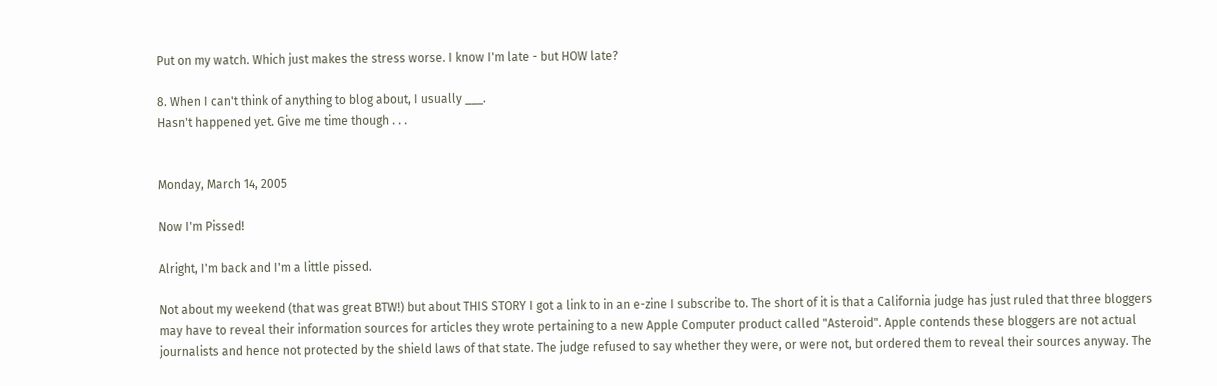Put on my watch. Which just makes the stress worse. I know I'm late - but HOW late?

8. When I can't think of anything to blog about, I usually ___.
Hasn't happened yet. Give me time though . . .


Monday, March 14, 2005

Now I'm Pissed!

Alright, I'm back and I'm a little pissed.

Not about my weekend (that was great BTW!) but about THIS STORY I got a link to in an e-zine I subscribe to. The short of it is that a California judge has just ruled that three bloggers may have to reveal their information sources for articles they wrote pertaining to a new Apple Computer product called "Asteroid". Apple contends these bloggers are not actual journalists and hence not protected by the shield laws of that state. The judge refused to say whether they were, or were not, but ordered them to reveal their sources anyway. The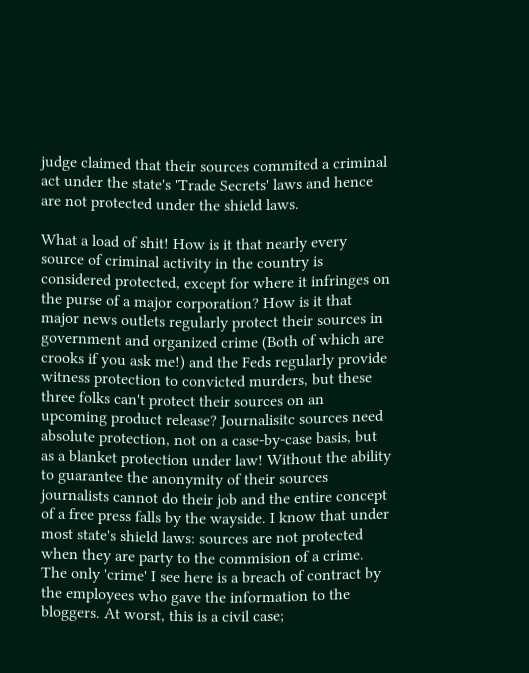judge claimed that their sources commited a criminal act under the state's 'Trade Secrets' laws and hence are not protected under the shield laws.

What a load of shit! How is it that nearly every source of criminal activity in the country is considered protected, except for where it infringes on the purse of a major corporation? How is it that major news outlets regularly protect their sources in government and organized crime (Both of which are crooks if you ask me!) and the Feds regularly provide witness protection to convicted murders, but these three folks can't protect their sources on an upcoming product release? Journalisitc sources need absolute protection, not on a case-by-case basis, but as a blanket protection under law! Without the ability to guarantee the anonymity of their sources journalists cannot do their job and the entire concept of a free press falls by the wayside. I know that under most state's shield laws: sources are not protected when they are party to the commision of a crime. The only 'crime' I see here is a breach of contract by the employees who gave the information to the bloggers. At worst, this is a civil case;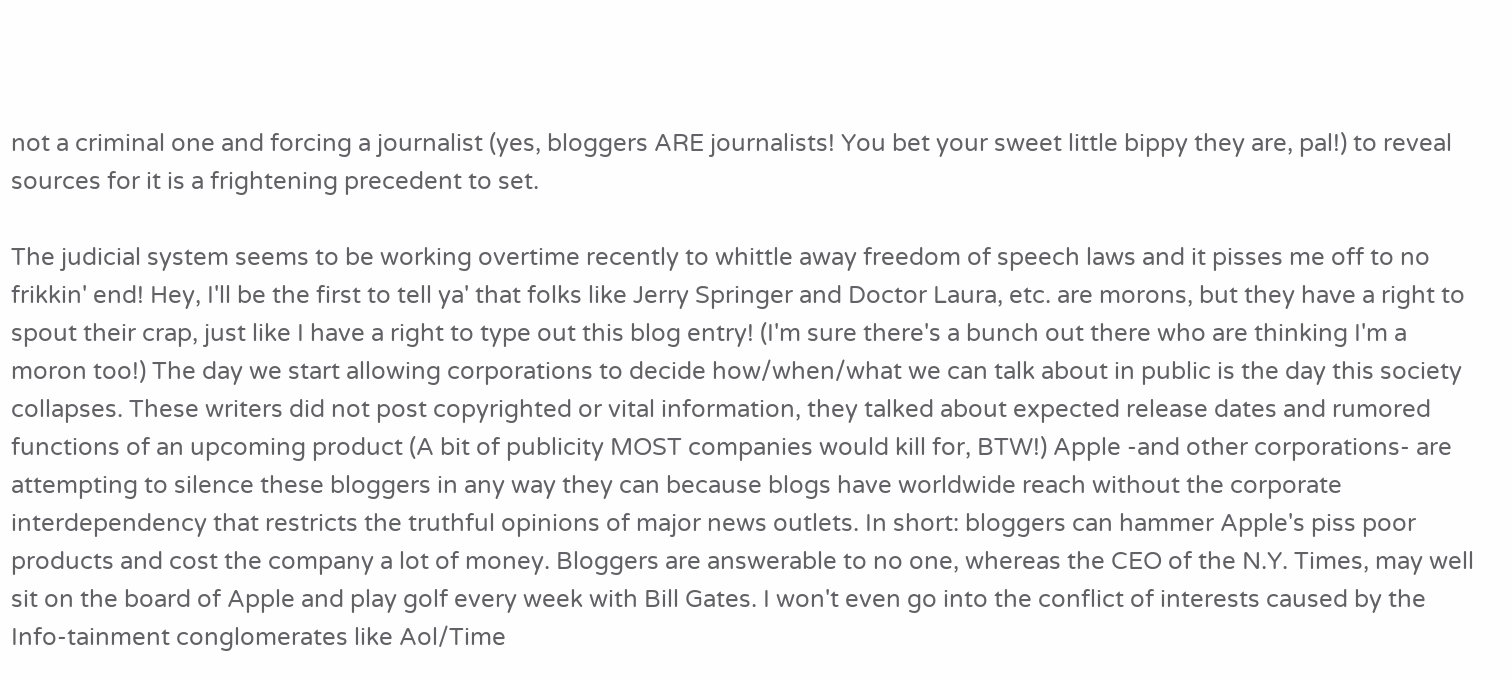not a criminal one and forcing a journalist (yes, bloggers ARE journalists! You bet your sweet little bippy they are, pal!) to reveal sources for it is a frightening precedent to set.

The judicial system seems to be working overtime recently to whittle away freedom of speech laws and it pisses me off to no frikkin' end! Hey, I'll be the first to tell ya' that folks like Jerry Springer and Doctor Laura, etc. are morons, but they have a right to spout their crap, just like I have a right to type out this blog entry! (I'm sure there's a bunch out there who are thinking I'm a moron too!) The day we start allowing corporations to decide how/when/what we can talk about in public is the day this society collapses. These writers did not post copyrighted or vital information, they talked about expected release dates and rumored functions of an upcoming product (A bit of publicity MOST companies would kill for, BTW!) Apple -and other corporations- are attempting to silence these bloggers in any way they can because blogs have worldwide reach without the corporate interdependency that restricts the truthful opinions of major news outlets. In short: bloggers can hammer Apple's piss poor products and cost the company a lot of money. Bloggers are answerable to no one, whereas the CEO of the N.Y. Times, may well sit on the board of Apple and play golf every week with Bill Gates. I won't even go into the conflict of interests caused by the Info-tainment conglomerates like Aol/Time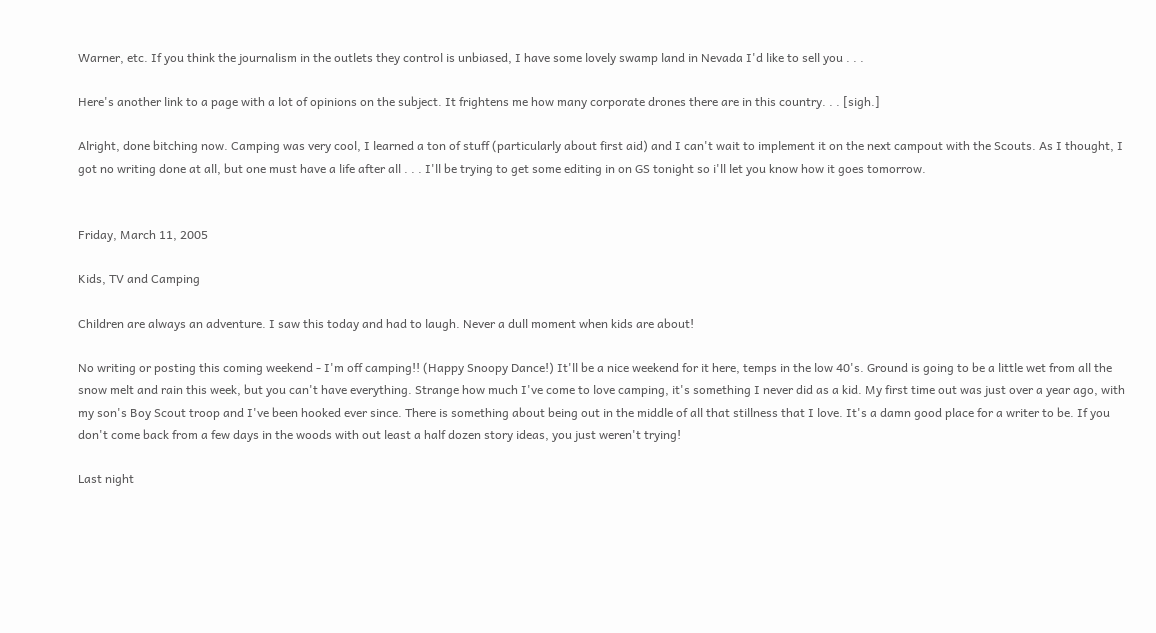Warner, etc. If you think the journalism in the outlets they control is unbiased, I have some lovely swamp land in Nevada I'd like to sell you . . .

Here's another link to a page with a lot of opinions on the subject. It frightens me how many corporate drones there are in this country. . . [sigh.]

Alright, done bitching now. Camping was very cool, I learned a ton of stuff (particularly about first aid) and I can't wait to implement it on the next campout with the Scouts. As I thought, I got no writing done at all, but one must have a life after all . . . I'll be trying to get some editing in on GS tonight so i'll let you know how it goes tomorrow.


Friday, March 11, 2005

Kids, TV and Camping

Children are always an adventure. I saw this today and had to laugh. Never a dull moment when kids are about!

No writing or posting this coming weekend - I'm off camping!! (Happy Snoopy Dance!) It'll be a nice weekend for it here, temps in the low 40's. Ground is going to be a little wet from all the snow melt and rain this week, but you can't have everything. Strange how much I've come to love camping, it's something I never did as a kid. My first time out was just over a year ago, with my son's Boy Scout troop and I've been hooked ever since. There is something about being out in the middle of all that stillness that I love. It's a damn good place for a writer to be. If you don't come back from a few days in the woods with out least a half dozen story ideas, you just weren't trying!

Last night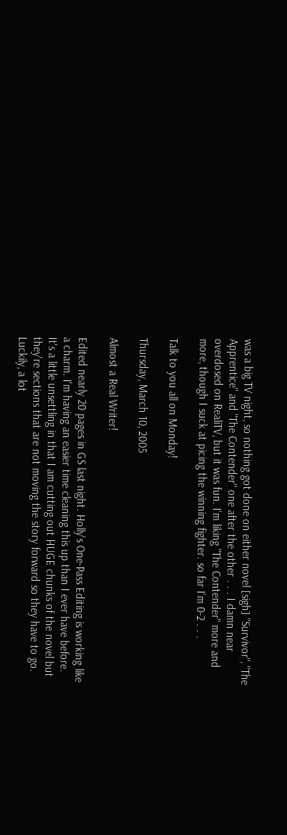was a big TV night, so nothing got done on either novel [sigh] "Survivor", "The Apprentice" and "The Contender" one after the other . . . I damn near overdosed on RealiTV, but it was fun. I'm liking "The Contender" more and more, though I suck at picing the winning fighter. so far I'm 0-2 . . .

Talk to you all on Monday!

Thursday, March 10, 2005

Almost a Real Writer!

Edited nearly 20 pages in GS last night. Holly's One-Pass Editing is working like a charm. I'm having an easier time cleaning this up than I ever have before. It's a little unsettling in that I am cutting out HUGE chunks of the novel but they're sections that are not moving the story forward so they have to go. Luckily, a lot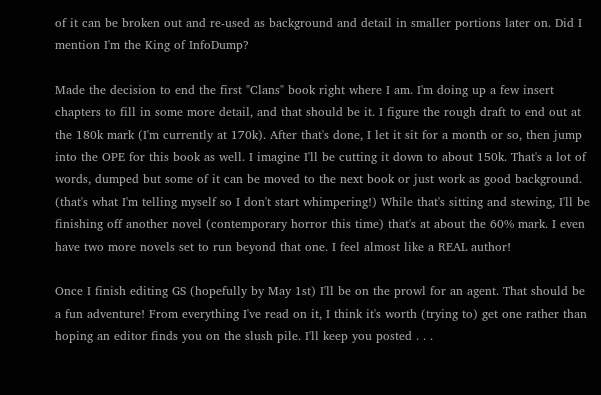of it can be broken out and re-used as background and detail in smaller portions later on. Did I mention I'm the King of InfoDump?

Made the decision to end the first "Clans" book right where I am. I'm doing up a few insert chapters to fill in some more detail, and that should be it. I figure the rough draft to end out at the 180k mark (I'm currently at 170k). After that's done, I let it sit for a month or so, then jump into the OPE for this book as well. I imagine I'll be cutting it down to about 150k. That's a lot of words, dumped but some of it can be moved to the next book or just work as good background. (that's what I'm telling myself so I don't start whimpering!) While that's sitting and stewing, I'll be finishing off another novel (contemporary horror this time) that's at about the 60% mark. I even have two more novels set to run beyond that one. I feel almost like a REAL author!

Once I finish editing GS (hopefully by May 1st) I'll be on the prowl for an agent. That should be a fun adventure! From everything I've read on it, I think it's worth (trying to) get one rather than hoping an editor finds you on the slush pile. I'll keep you posted . . .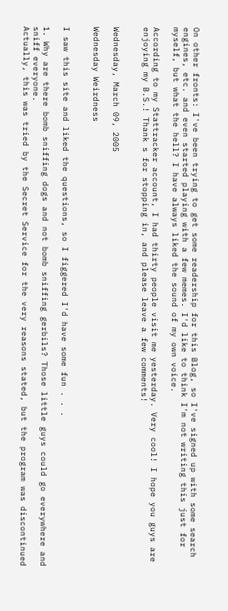On other fronts: I've been trying to get some readership for this Blog, so I've signed up with some search engines, etc. and even started playing with a few memes. I'd like to think I'm not writing this just for myself, but what the hell? I have always liked the sound of my own voice.

According to my Stattracker account, I had thirty people visit me yesterday. Very cool! I hope you guys are enjoying my B.S.! Thank s for stopping in, and please leave a few comments!


Wednesday, March 09, 2005

Wednesday Weirdness


I saw this site and liked the questions, so I figgered I'd have some fun . . .

1. Why are there bomb sniffing dogs and not bomb sniffing gerbils? Those little guys could go everywhere and sniff everyone.
Actually, this was tried by the Secret Service for the very reasons stated, but the program was discontinued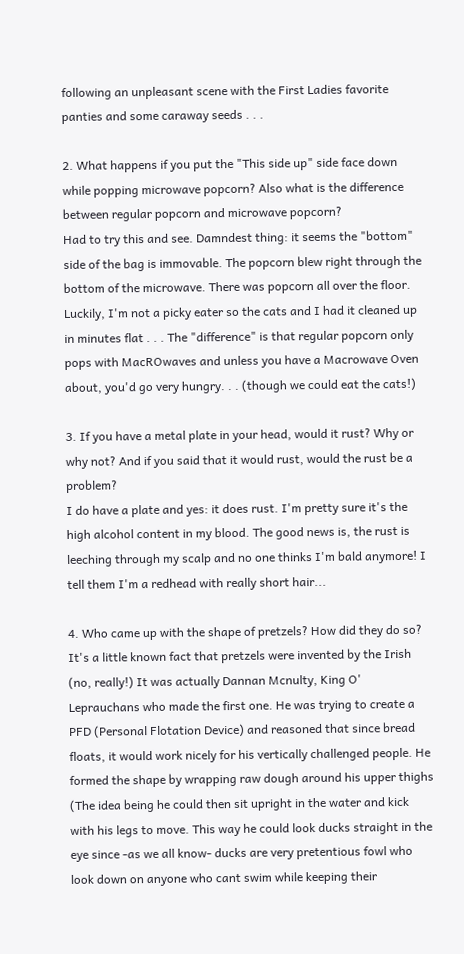following an unpleasant scene with the First Ladies favorite panties and some caraway seeds . . .

2. What happens if you put the "This side up" side face down while popping microwave popcorn? Also what is the difference between regular popcorn and microwave popcorn?
Had to try this and see. Damndest thing: it seems the "bottom" side of the bag is immovable. The popcorn blew right through the bottom of the microwave. There was popcorn all over the floor. Luckily, I'm not a picky eater so the cats and I had it cleaned up in minutes flat . . . The "difference" is that regular popcorn only pops with MacROwaves and unless you have a Macrowave Oven about, you'd go very hungry. . . (though we could eat the cats!)

3. If you have a metal plate in your head, would it rust? Why or why not? And if you said that it would rust, would the rust be a problem?
I do have a plate and yes: it does rust. I'm pretty sure it's the high alcohol content in my blood. The good news is, the rust is leeching through my scalp and no one thinks I'm bald anymore! I tell them I'm a redhead with really short hair...

4. Who came up with the shape of pretzels? How did they do so?
It's a little known fact that pretzels were invented by the Irish (no, really!) It was actually Dannan Mcnulty, King O' Leprauchans who made the first one. He was trying to create a PFD (Personal Flotation Device) and reasoned that since bread floats, it would work nicely for his vertically challenged people. He formed the shape by wrapping raw dough around his upper thighs (The idea being he could then sit upright in the water and kick with his legs to move. This way he could look ducks straight in the eye since -as we all know- ducks are very pretentious fowl who look down on anyone who cant swim while keeping their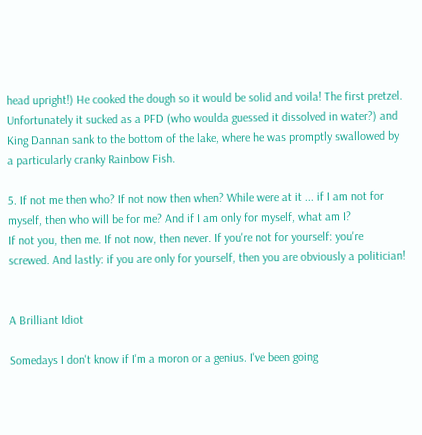head upright!) He cooked the dough so it would be solid and voila! The first pretzel. Unfortunately it sucked as a PFD (who woulda guessed it dissolved in water?) and King Dannan sank to the bottom of the lake, where he was promptly swallowed by a particularly cranky Rainbow Fish.

5. If not me then who? If not now then when? While were at it ... if I am not for myself, then who will be for me? And if I am only for myself, what am I?
If not you, then me. If not now, then never. If you're not for yourself: you're screwed. And lastly: if you are only for yourself, then you are obviously a politician!


A Brilliant Idiot

Somedays I don't know if I'm a moron or a genius. I've been going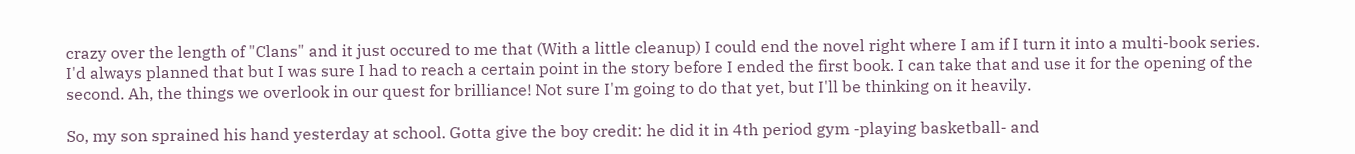crazy over the length of "Clans" and it just occured to me that (With a little cleanup) I could end the novel right where I am if I turn it into a multi-book series. I'd always planned that but I was sure I had to reach a certain point in the story before I ended the first book. I can take that and use it for the opening of the second. Ah, the things we overlook in our quest for brilliance! Not sure I'm going to do that yet, but I'll be thinking on it heavily.

So, my son sprained his hand yesterday at school. Gotta give the boy credit: he did it in 4th period gym -playing basketball- and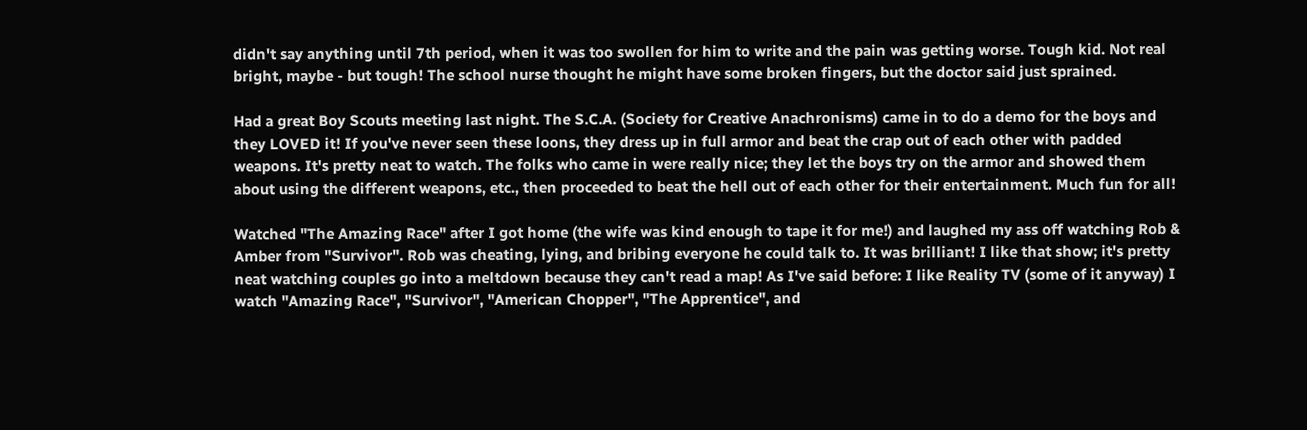didn't say anything until 7th period, when it was too swollen for him to write and the pain was getting worse. Tough kid. Not real bright, maybe - but tough! The school nurse thought he might have some broken fingers, but the doctor said just sprained.

Had a great Boy Scouts meeting last night. The S.C.A. (Society for Creative Anachronisms) came in to do a demo for the boys and they LOVED it! If you've never seen these loons, they dress up in full armor and beat the crap out of each other with padded weapons. It's pretty neat to watch. The folks who came in were really nice; they let the boys try on the armor and showed them about using the different weapons, etc., then proceeded to beat the hell out of each other for their entertainment. Much fun for all!

Watched "The Amazing Race" after I got home (the wife was kind enough to tape it for me!) and laughed my ass off watching Rob & Amber from "Survivor". Rob was cheating, lying, and bribing everyone he could talk to. It was brilliant! I like that show; it's pretty neat watching couples go into a meltdown because they can't read a map! As I've said before: I like Reality TV (some of it anyway) I watch "Amazing Race", "Survivor", "American Chopper", "The Apprentice", and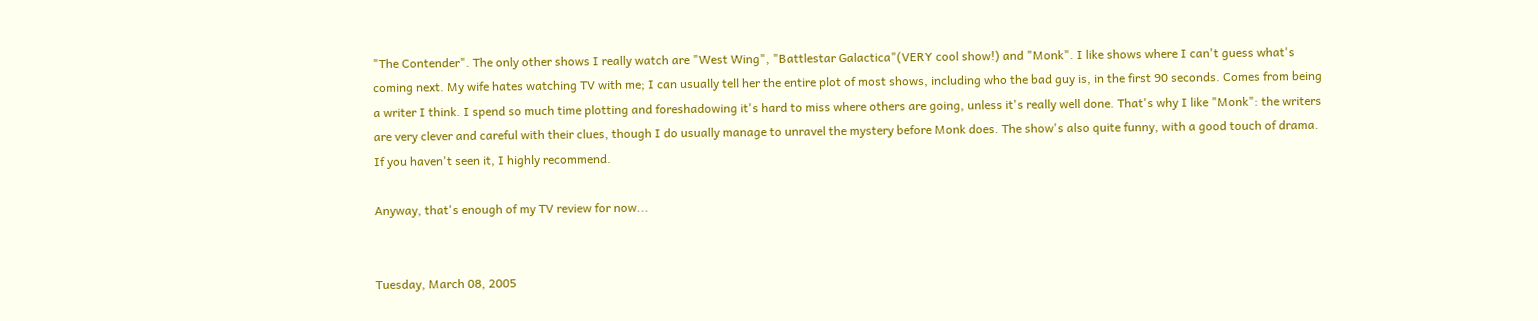"The Contender". The only other shows I really watch are "West Wing", "Battlestar Galactica"(VERY cool show!) and "Monk". I like shows where I can't guess what's coming next. My wife hates watching TV with me; I can usually tell her the entire plot of most shows, including who the bad guy is, in the first 90 seconds. Comes from being a writer I think. I spend so much time plotting and foreshadowing it's hard to miss where others are going, unless it's really well done. That's why I like "Monk": the writers are very clever and careful with their clues, though I do usually manage to unravel the mystery before Monk does. The show's also quite funny, with a good touch of drama. If you haven't seen it, I highly recommend.

Anyway, that's enough of my TV review for now...


Tuesday, March 08, 2005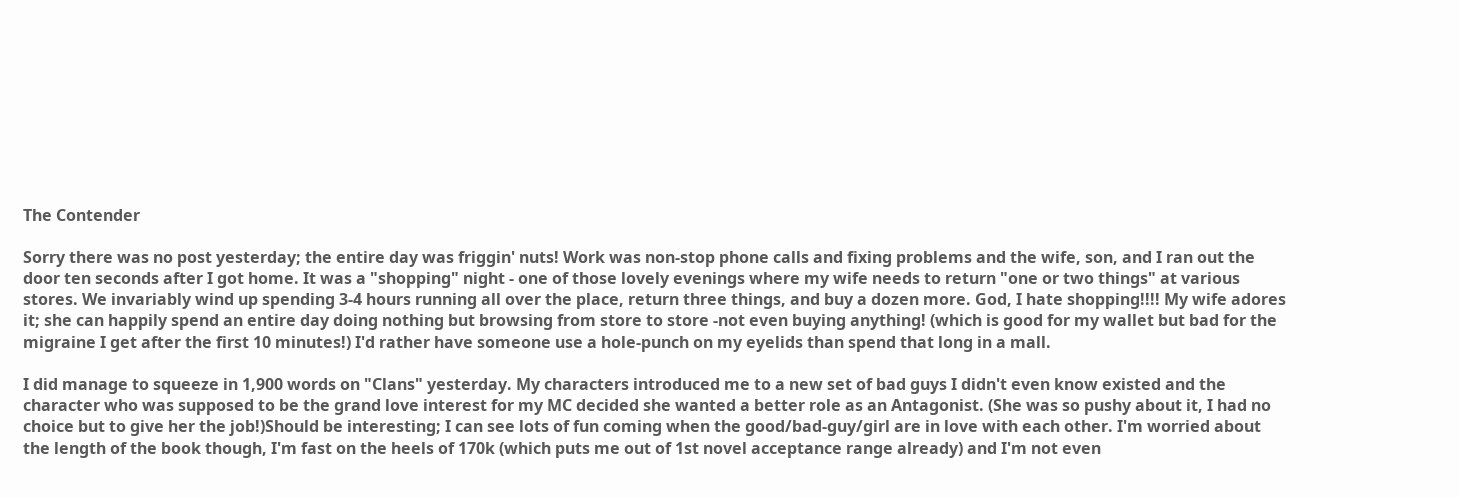The Contender

Sorry there was no post yesterday; the entire day was friggin' nuts! Work was non-stop phone calls and fixing problems and the wife, son, and I ran out the door ten seconds after I got home. It was a "shopping" night - one of those lovely evenings where my wife needs to return "one or two things" at various stores. We invariably wind up spending 3-4 hours running all over the place, return three things, and buy a dozen more. God, I hate shopping!!!! My wife adores it; she can happily spend an entire day doing nothing but browsing from store to store -not even buying anything! (which is good for my wallet but bad for the migraine I get after the first 10 minutes!) I'd rather have someone use a hole-punch on my eyelids than spend that long in a mall.

I did manage to squeeze in 1,900 words on "Clans" yesterday. My characters introduced me to a new set of bad guys I didn't even know existed and the character who was supposed to be the grand love interest for my MC decided she wanted a better role as an Antagonist. (She was so pushy about it, I had no choice but to give her the job!)Should be interesting; I can see lots of fun coming when the good/bad-guy/girl are in love with each other. I'm worried about the length of the book though, I'm fast on the heels of 170k (which puts me out of 1st novel acceptance range already) and I'm not even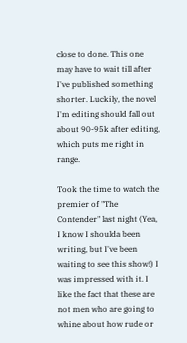close to done. This one may have to wait till after I've published something shorter. Luckily, the novel I'm editing should fall out about 90-95k after editing, which puts me right in range.

Took the time to watch the premier of "The Contender" last night (Yea, I know I shoulda been writing, but I've been waiting to see this show!) I was impressed with it. I like the fact that these are not men who are going to whine about how rude or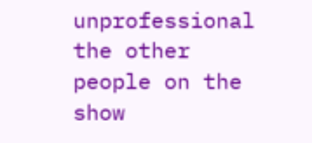unprofessional the other people on the show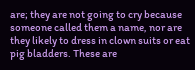are; they are not going to cry because someone called them a name, nor are they likely to dress in clown suits or eat pig bladders. These are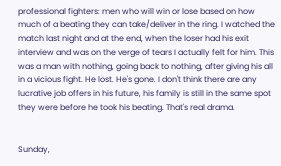professional fighters: men who will win or lose based on how much of a beating they can take/deliver in the ring. I watched the match last night and at the end, when the loser had his exit interview and was on the verge of tears I actually felt for him. This was a man with nothing, going back to nothing, after giving his all in a vicious fight. He lost. He's gone. I don't think there are any lucrative job offers in his future, his family is still in the same spot they were before he took his beating. That's real drama.


Sunday,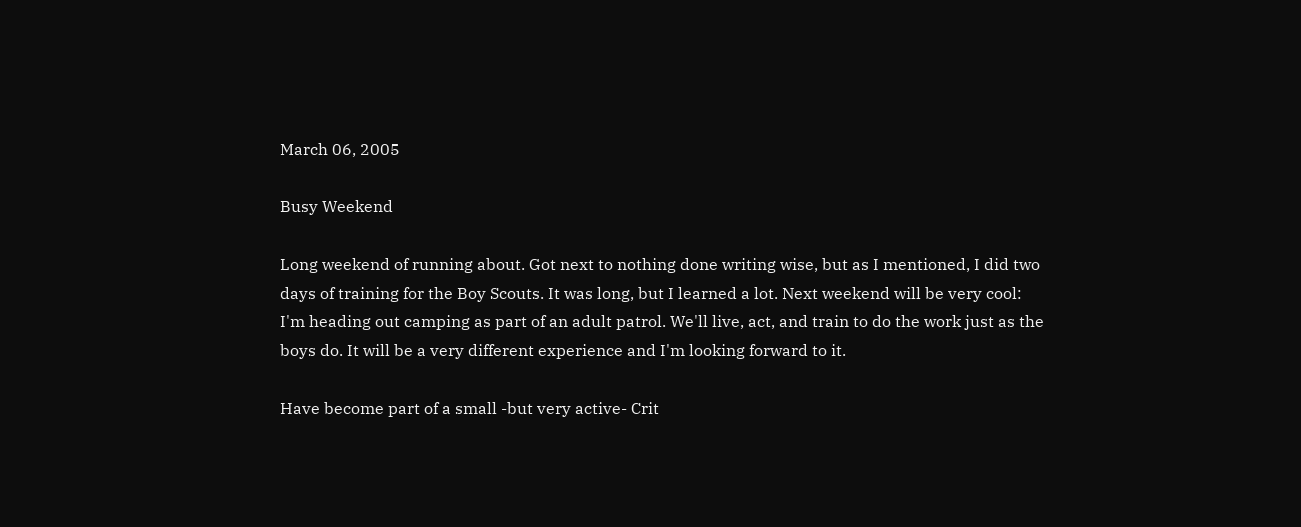March 06, 2005

Busy Weekend

Long weekend of running about. Got next to nothing done writing wise, but as I mentioned, I did two days of training for the Boy Scouts. It was long, but I learned a lot. Next weekend will be very cool: I'm heading out camping as part of an adult patrol. We'll live, act, and train to do the work just as the boys do. It will be a very different experience and I'm looking forward to it.

Have become part of a small -but very active- Crit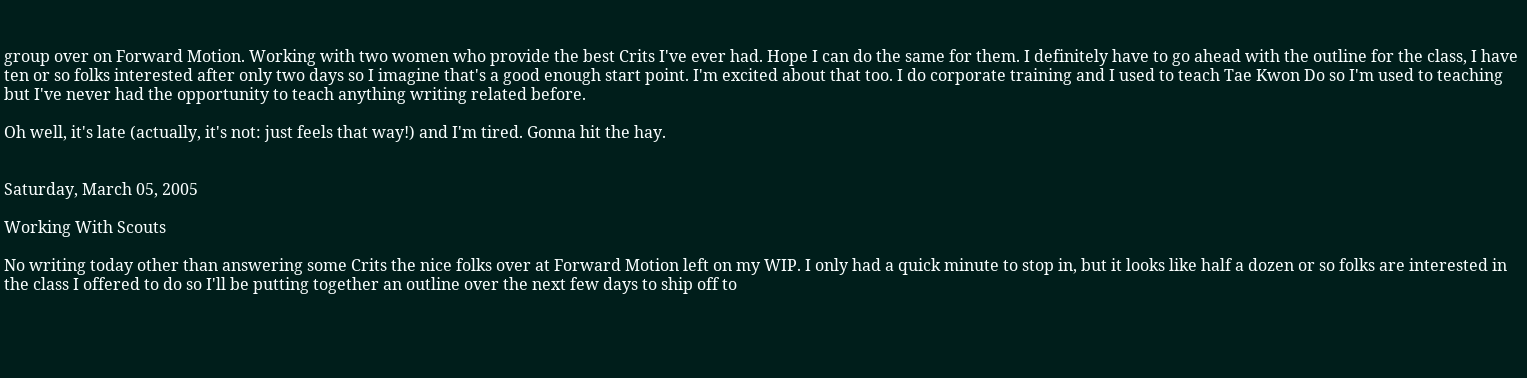group over on Forward Motion. Working with two women who provide the best Crits I've ever had. Hope I can do the same for them. I definitely have to go ahead with the outline for the class, I have ten or so folks interested after only two days so I imagine that's a good enough start point. I'm excited about that too. I do corporate training and I used to teach Tae Kwon Do so I'm used to teaching but I've never had the opportunity to teach anything writing related before.

Oh well, it's late (actually, it's not: just feels that way!) and I'm tired. Gonna hit the hay.


Saturday, March 05, 2005

Working With Scouts

No writing today other than answering some Crits the nice folks over at Forward Motion left on my WIP. I only had a quick minute to stop in, but it looks like half a dozen or so folks are interested in the class I offered to do so I'll be putting together an outline over the next few days to ship off to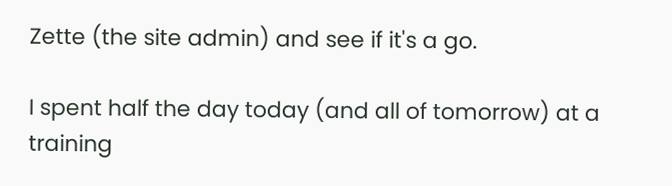Zette (the site admin) and see if it's a go.

I spent half the day today (and all of tomorrow) at a training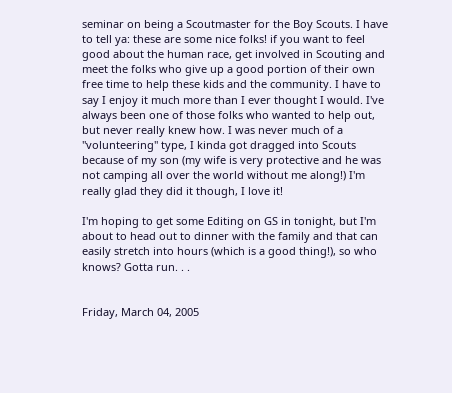seminar on being a Scoutmaster for the Boy Scouts. I have to tell ya: these are some nice folks! if you want to feel good about the human race, get involved in Scouting and meet the folks who give up a good portion of their own free time to help these kids and the community. I have to say I enjoy it much more than I ever thought I would. I've always been one of those folks who wanted to help out, but never really knew how. I was never much of a "volunteering" type, I kinda got dragged into Scouts because of my son (my wife is very protective and he was not camping all over the world without me along!) I'm really glad they did it though, I love it!

I'm hoping to get some Editing on GS in tonight, but I'm about to head out to dinner with the family and that can easily stretch into hours (which is a good thing!), so who knows? Gotta run. . .


Friday, March 04, 2005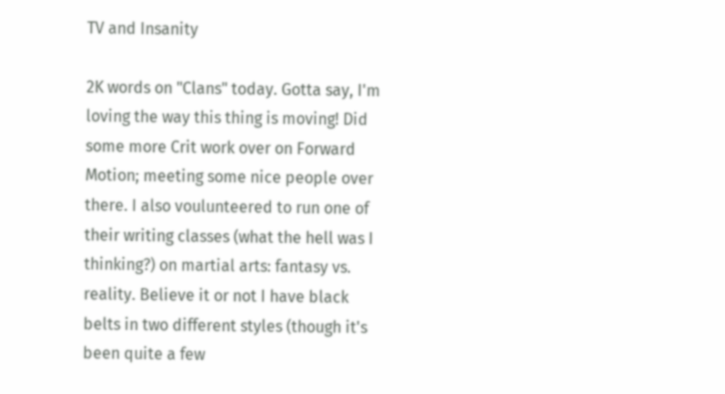TV and Insanity

2K words on "Clans" today. Gotta say, I'm loving the way this thing is moving! Did some more Crit work over on Forward Motion; meeting some nice people over there. I also voulunteered to run one of their writing classes (what the hell was I thinking?) on martial arts: fantasy vs. reality. Believe it or not I have black belts in two different styles (though it's been quite a few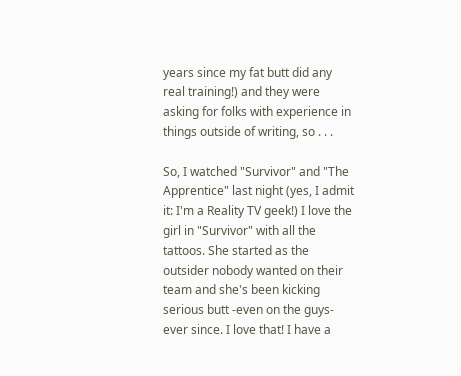years since my fat butt did any real training!) and they were asking for folks with experience in things outside of writing, so . . .

So, I watched "Survivor" and "The Apprentice" last night (yes, I admit it: I'm a Reality TV geek!) I love the girl in "Survivor" with all the tattoos. She started as the outsider nobody wanted on their team and she's been kicking serious butt -even on the guys- ever since. I love that! I have a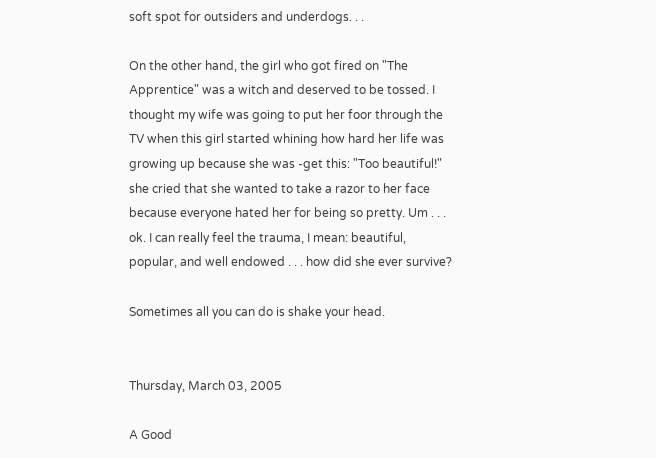soft spot for outsiders and underdogs. . .

On the other hand, the girl who got fired on "The Apprentice" was a witch and deserved to be tossed. I thought my wife was going to put her foor through the TV when this girl started whining how hard her life was growing up because she was -get this: "Too beautiful!" she cried that she wanted to take a razor to her face because everyone hated her for being so pretty. Um . . . ok. I can really feel the trauma, I mean: beautiful, popular, and well endowed . . . how did she ever survive?

Sometimes all you can do is shake your head.


Thursday, March 03, 2005

A Good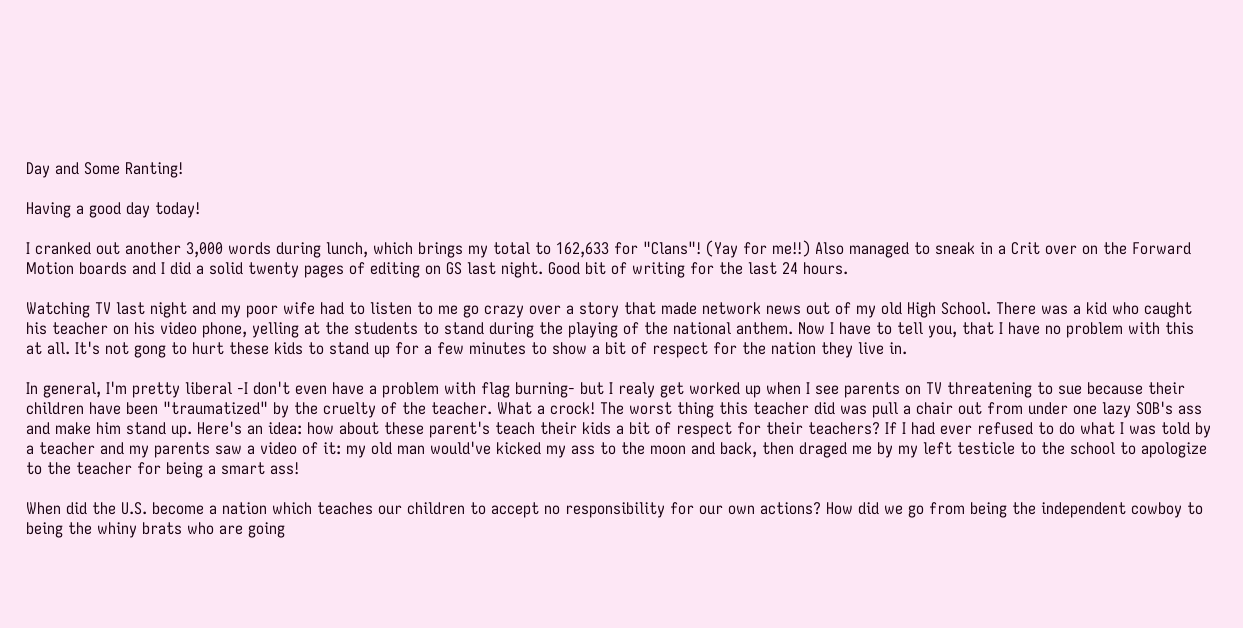Day and Some Ranting!

Having a good day today!

I cranked out another 3,000 words during lunch, which brings my total to 162,633 for "Clans"! (Yay for me!!) Also managed to sneak in a Crit over on the Forward Motion boards and I did a solid twenty pages of editing on GS last night. Good bit of writing for the last 24 hours.

Watching TV last night and my poor wife had to listen to me go crazy over a story that made network news out of my old High School. There was a kid who caught his teacher on his video phone, yelling at the students to stand during the playing of the national anthem. Now I have to tell you, that I have no problem with this at all. It's not gong to hurt these kids to stand up for a few minutes to show a bit of respect for the nation they live in.

In general, I'm pretty liberal -I don't even have a problem with flag burning- but I realy get worked up when I see parents on TV threatening to sue because their children have been "traumatized" by the cruelty of the teacher. What a crock! The worst thing this teacher did was pull a chair out from under one lazy SOB's ass and make him stand up. Here's an idea: how about these parent's teach their kids a bit of respect for their teachers? If I had ever refused to do what I was told by a teacher and my parents saw a video of it: my old man would've kicked my ass to the moon and back, then draged me by my left testicle to the school to apologize to the teacher for being a smart ass!

When did the U.S. become a nation which teaches our children to accept no responsibility for our own actions? How did we go from being the independent cowboy to being the whiny brats who are going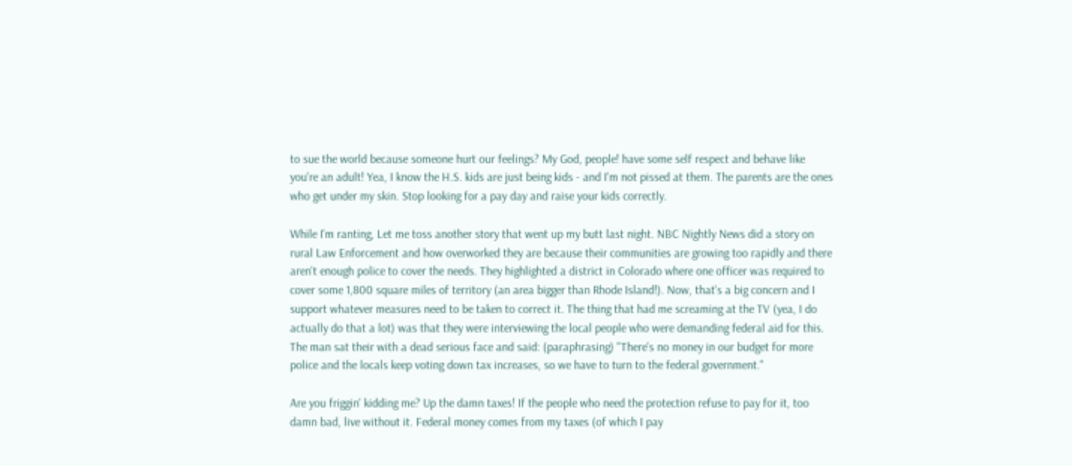to sue the world because someone hurt our feelings? My God, people! have some self respect and behave like you're an adult! Yea, I know the H.S. kids are just being kids - and I'm not pissed at them. The parents are the ones who get under my skin. Stop looking for a pay day and raise your kids correctly.

While I'm ranting, Let me toss another story that went up my butt last night. NBC Nightly News did a story on rural Law Enforcement and how overworked they are because their communities are growing too rapidly and there aren't enough police to cover the needs. They highlighted a district in Colorado where one officer was required to cover some 1,800 square miles of territory (an area bigger than Rhode Island!). Now, that's a big concern and I support whatever measures need to be taken to correct it. The thing that had me screaming at the TV (yea, I do actually do that a lot) was that they were interviewing the local people who were demanding federal aid for this. The man sat their with a dead serious face and said: (paraphrasing) "There's no money in our budget for more police and the locals keep voting down tax increases, so we have to turn to the federal government."

Are you friggin' kidding me? Up the damn taxes! If the people who need the protection refuse to pay for it, too damn bad, live without it. Federal money comes from my taxes (of which I pay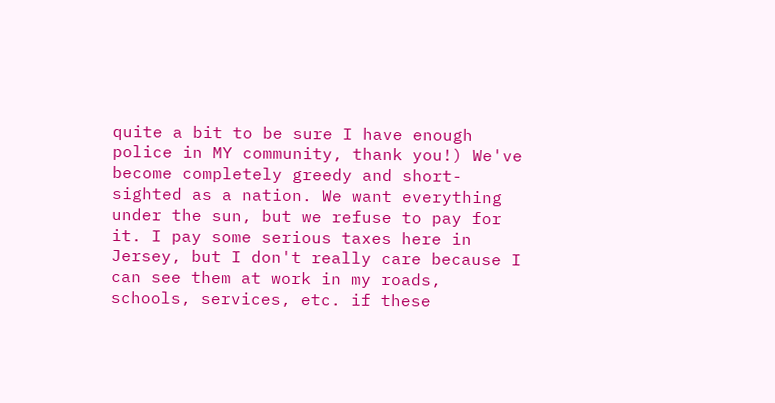quite a bit to be sure I have enough police in MY community, thank you!) We've become completely greedy and short-sighted as a nation. We want everything under the sun, but we refuse to pay for it. I pay some serious taxes here in Jersey, but I don't really care because I can see them at work in my roads, schools, services, etc. if these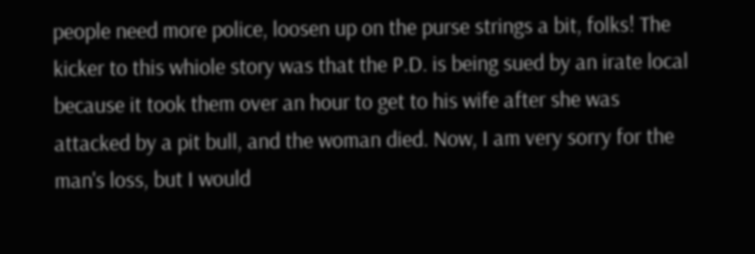people need more police, loosen up on the purse strings a bit, folks! The kicker to this whiole story was that the P.D. is being sued by an irate local because it took them over an hour to get to his wife after she was attacked by a pit bull, and the woman died. Now, I am very sorry for the man's loss, but I would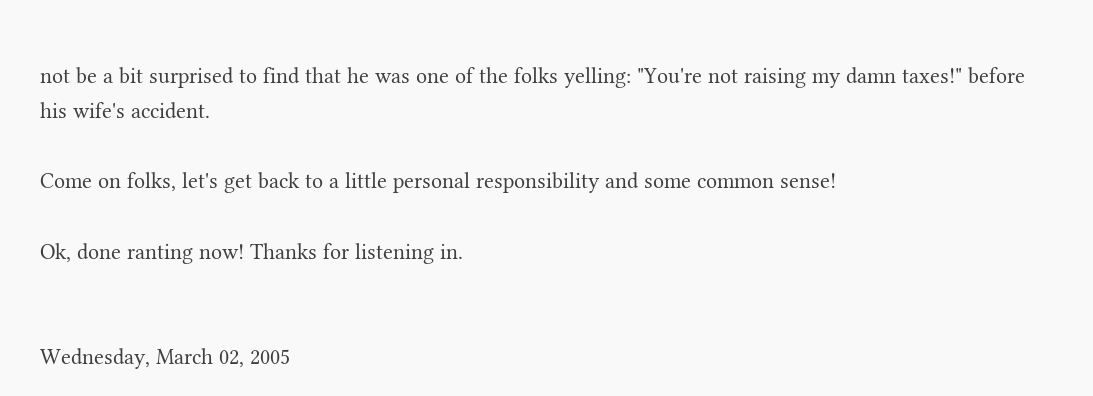not be a bit surprised to find that he was one of the folks yelling: "You're not raising my damn taxes!" before his wife's accident.

Come on folks, let's get back to a little personal responsibility and some common sense!

Ok, done ranting now! Thanks for listening in.


Wednesday, March 02, 2005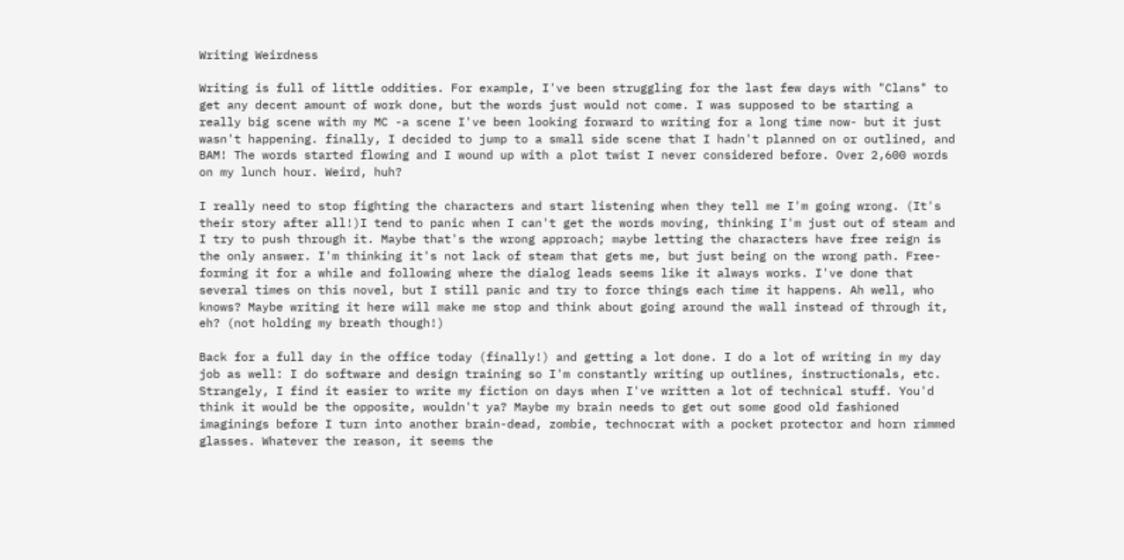Writing Weirdness

Writing is full of little oddities. For example, I've been struggling for the last few days with "Clans" to get any decent amount of work done, but the words just would not come. I was supposed to be starting a really big scene with my MC -a scene I've been looking forward to writing for a long time now- but it just wasn't happening. finally, I decided to jump to a small side scene that I hadn't planned on or outlined, and BAM! The words started flowing and I wound up with a plot twist I never considered before. Over 2,600 words on my lunch hour. Weird, huh?

I really need to stop fighting the characters and start listening when they tell me I'm going wrong. (It's their story after all!)I tend to panic when I can't get the words moving, thinking I'm just out of steam and I try to push through it. Maybe that's the wrong approach; maybe letting the characters have free reign is the only answer. I'm thinking it's not lack of steam that gets me, but just being on the wrong path. Free-forming it for a while and following where the dialog leads seems like it always works. I've done that several times on this novel, but I still panic and try to force things each time it happens. Ah well, who knows? Maybe writing it here will make me stop and think about going around the wall instead of through it, eh? (not holding my breath though!)

Back for a full day in the office today (finally!) and getting a lot done. I do a lot of writing in my day job as well: I do software and design training so I'm constantly writing up outlines, instructionals, etc. Strangely, I find it easier to write my fiction on days when I've written a lot of technical stuff. You'd think it would be the opposite, wouldn't ya? Maybe my brain needs to get out some good old fashioned imaginings before I turn into another brain-dead, zombie, technocrat with a pocket protector and horn rimmed glasses. Whatever the reason, it seems the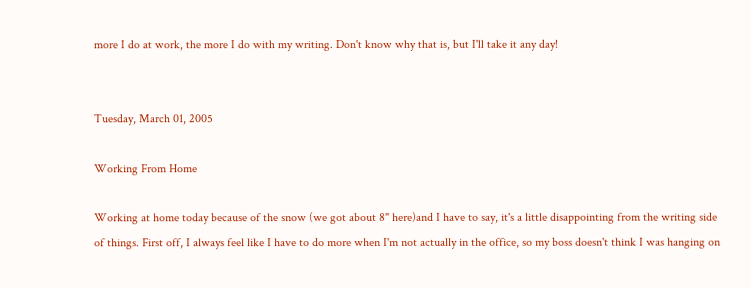more I do at work, the more I do with my writing. Don't know why that is, but I'll take it any day!


Tuesday, March 01, 2005

Working From Home

Working at home today because of the snow (we got about 8" here)and I have to say, it's a little disappointing from the writing side of things. First off, I always feel like I have to do more when I'm not actually in the office, so my boss doesn't think I was hanging on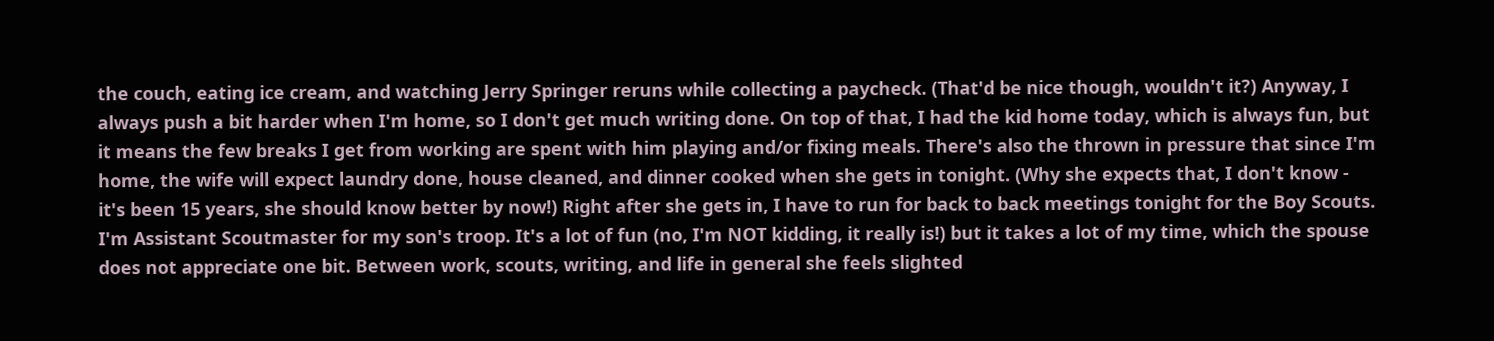the couch, eating ice cream, and watching Jerry Springer reruns while collecting a paycheck. (That'd be nice though, wouldn't it?) Anyway, I always push a bit harder when I'm home, so I don't get much writing done. On top of that, I had the kid home today, which is always fun, but it means the few breaks I get from working are spent with him playing and/or fixing meals. There's also the thrown in pressure that since I'm home, the wife will expect laundry done, house cleaned, and dinner cooked when she gets in tonight. (Why she expects that, I don't know - it's been 15 years, she should know better by now!) Right after she gets in, I have to run for back to back meetings tonight for the Boy Scouts. I'm Assistant Scoutmaster for my son's troop. It's a lot of fun (no, I'm NOT kidding, it really is!) but it takes a lot of my time, which the spouse does not appreciate one bit. Between work, scouts, writing, and life in general she feels slighted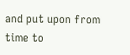and put upon from time to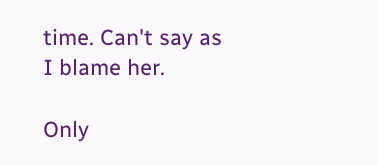time. Can't say as I blame her.

Only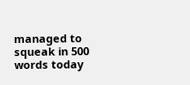managed to squeak in 500 words today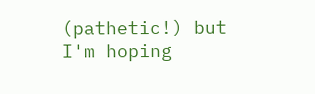(pathetic!) but I'm hoping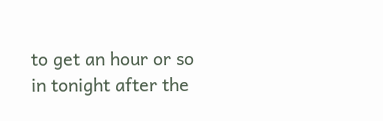to get an hour or so in tonight after the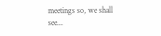meetings so, we shall see...